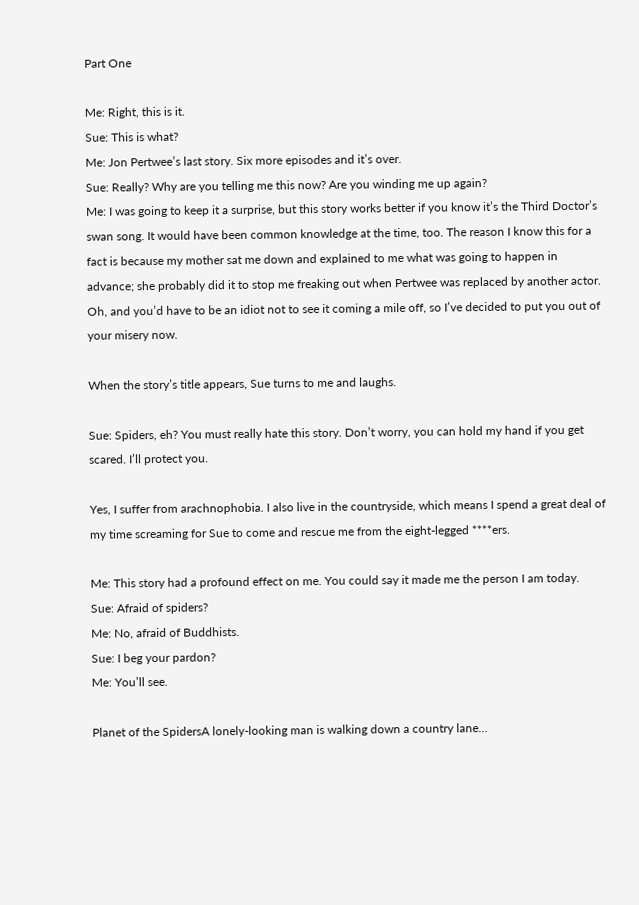Part One

Me: Right, this is it.
Sue: This is what?
Me: Jon Pertwee’s last story. Six more episodes and it’s over.
Sue: Really? Why are you telling me this now? Are you winding me up again?
Me: I was going to keep it a surprise, but this story works better if you know it’s the Third Doctor’s swan song. It would have been common knowledge at the time, too. The reason I know this for a fact is because my mother sat me down and explained to me what was going to happen in advance; she probably did it to stop me freaking out when Pertwee was replaced by another actor. Oh, and you’d have to be an idiot not to see it coming a mile off, so I’ve decided to put you out of your misery now.

When the story’s title appears, Sue turns to me and laughs.

Sue: Spiders, eh? You must really hate this story. Don’t worry, you can hold my hand if you get scared. I’ll protect you.

Yes, I suffer from arachnophobia. I also live in the countryside, which means I spend a great deal of my time screaming for Sue to come and rescue me from the eight-legged ****ers.

Me: This story had a profound effect on me. You could say it made me the person I am today.
Sue: Afraid of spiders?
Me: No, afraid of Buddhists.
Sue: I beg your pardon?
Me: You’ll see.

Planet of the SpidersA lonely-looking man is walking down a country lane…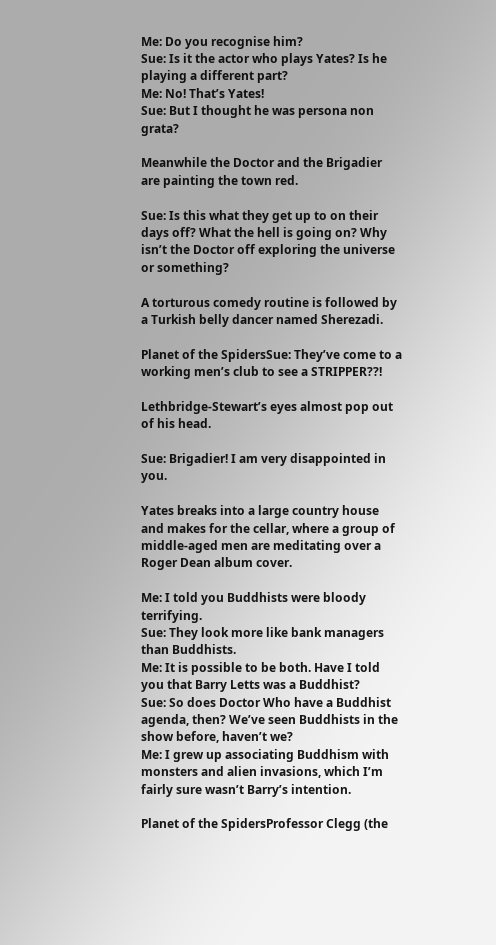Me: Do you recognise him?
Sue: Is it the actor who plays Yates? Is he playing a different part?
Me: No! That’s Yates!
Sue: But I thought he was persona non grata?

Meanwhile the Doctor and the Brigadier are painting the town red.

Sue: Is this what they get up to on their days off? What the hell is going on? Why isn’t the Doctor off exploring the universe or something?

A torturous comedy routine is followed by a Turkish belly dancer named Sherezadi.

Planet of the SpidersSue: They’ve come to a working men’s club to see a STRIPPER??!

Lethbridge-Stewart’s eyes almost pop out of his head.

Sue: Brigadier! I am very disappointed in you.

Yates breaks into a large country house and makes for the cellar, where a group of middle-aged men are meditating over a Roger Dean album cover.

Me: I told you Buddhists were bloody terrifying.
Sue: They look more like bank managers than Buddhists.
Me: It is possible to be both. Have I told you that Barry Letts was a Buddhist?
Sue: So does Doctor Who have a Buddhist agenda, then? We’ve seen Buddhists in the show before, haven’t we?
Me: I grew up associating Buddhism with monsters and alien invasions, which I’m fairly sure wasn’t Barry’s intention.

Planet of the SpidersProfessor Clegg (the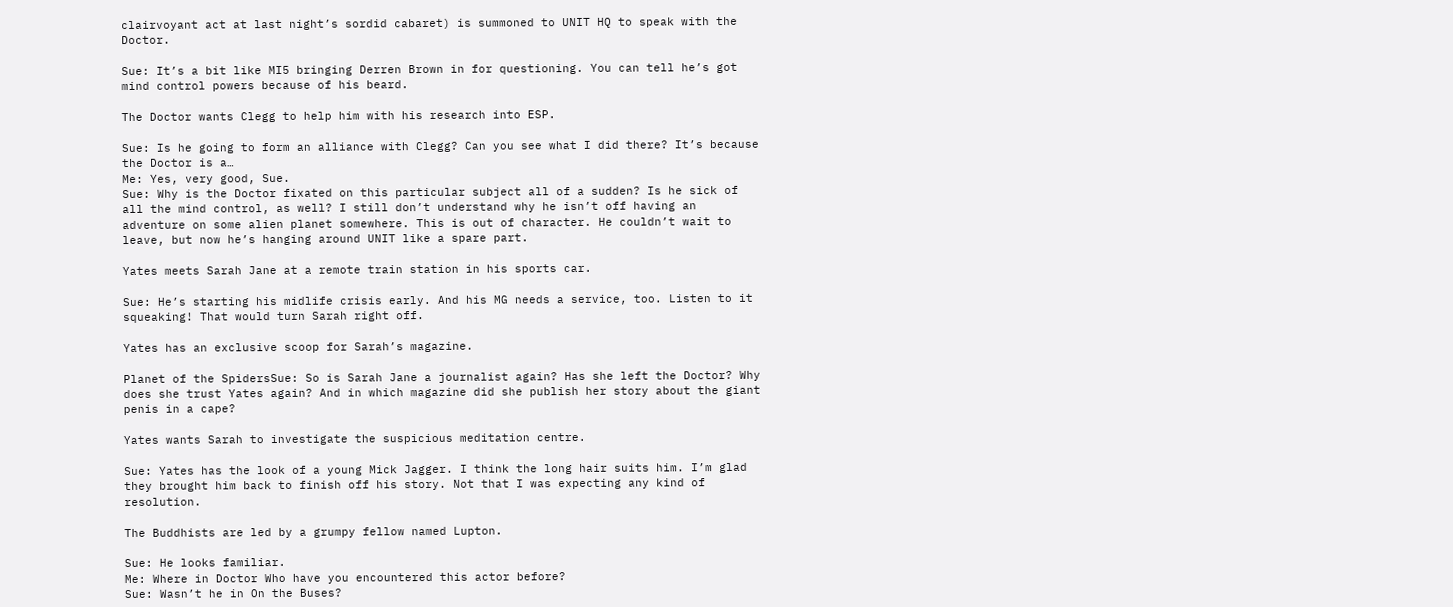clairvoyant act at last night’s sordid cabaret) is summoned to UNIT HQ to speak with the Doctor.

Sue: It’s a bit like MI5 bringing Derren Brown in for questioning. You can tell he’s got mind control powers because of his beard.

The Doctor wants Clegg to help him with his research into ESP.

Sue: Is he going to form an alliance with Clegg? Can you see what I did there? It’s because the Doctor is a…
Me: Yes, very good, Sue.
Sue: Why is the Doctor fixated on this particular subject all of a sudden? Is he sick of all the mind control, as well? I still don’t understand why he isn’t off having an adventure on some alien planet somewhere. This is out of character. He couldn’t wait to leave, but now he’s hanging around UNIT like a spare part.

Yates meets Sarah Jane at a remote train station in his sports car.

Sue: He’s starting his midlife crisis early. And his MG needs a service, too. Listen to it squeaking! That would turn Sarah right off.

Yates has an exclusive scoop for Sarah’s magazine.

Planet of the SpidersSue: So is Sarah Jane a journalist again? Has she left the Doctor? Why does she trust Yates again? And in which magazine did she publish her story about the giant penis in a cape?

Yates wants Sarah to investigate the suspicious meditation centre.

Sue: Yates has the look of a young Mick Jagger. I think the long hair suits him. I’m glad they brought him back to finish off his story. Not that I was expecting any kind of resolution.

The Buddhists are led by a grumpy fellow named Lupton.

Sue: He looks familiar.
Me: Where in Doctor Who have you encountered this actor before?
Sue: Wasn’t he in On the Buses?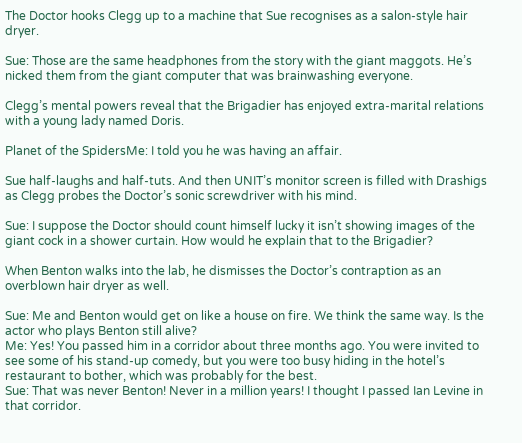The Doctor hooks Clegg up to a machine that Sue recognises as a salon-style hair dryer.

Sue: Those are the same headphones from the story with the giant maggots. He’s nicked them from the giant computer that was brainwashing everyone.

Clegg’s mental powers reveal that the Brigadier has enjoyed extra-marital relations with a young lady named Doris.

Planet of the SpidersMe: I told you he was having an affair.

Sue half-laughs and half-tuts. And then UNIT’s monitor screen is filled with Drashigs as Clegg probes the Doctor’s sonic screwdriver with his mind.

Sue: I suppose the Doctor should count himself lucky it isn’t showing images of the giant cock in a shower curtain. How would he explain that to the Brigadier?

When Benton walks into the lab, he dismisses the Doctor’s contraption as an overblown hair dryer as well.

Sue: Me and Benton would get on like a house on fire. We think the same way. Is the actor who plays Benton still alive?
Me: Yes! You passed him in a corridor about three months ago. You were invited to see some of his stand-up comedy, but you were too busy hiding in the hotel’s restaurant to bother, which was probably for the best.
Sue: That was never Benton! Never in a million years! I thought I passed Ian Levine in that corridor.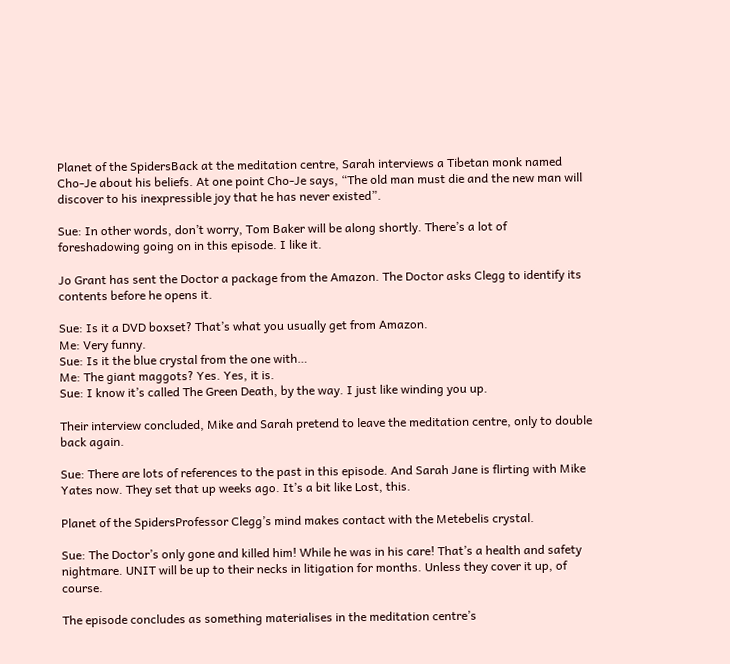Planet of the SpidersBack at the meditation centre, Sarah interviews a Tibetan monk named Cho-Je about his beliefs. At one point Cho-Je says, “The old man must die and the new man will discover to his inexpressible joy that he has never existed”.

Sue: In other words, don’t worry, Tom Baker will be along shortly. There’s a lot of foreshadowing going on in this episode. I like it.

Jo Grant has sent the Doctor a package from the Amazon. The Doctor asks Clegg to identify its contents before he opens it.

Sue: Is it a DVD boxset? That’s what you usually get from Amazon.
Me: Very funny.
Sue: Is it the blue crystal from the one with…
Me: The giant maggots? Yes. Yes, it is.
Sue: I know it’s called The Green Death, by the way. I just like winding you up.

Their interview concluded, Mike and Sarah pretend to leave the meditation centre, only to double back again.

Sue: There are lots of references to the past in this episode. And Sarah Jane is flirting with Mike Yates now. They set that up weeks ago. It’s a bit like Lost, this.

Planet of the SpidersProfessor Clegg’s mind makes contact with the Metebelis crystal.

Sue: The Doctor’s only gone and killed him! While he was in his care! That’s a health and safety nightmare. UNIT will be up to their necks in litigation for months. Unless they cover it up, of course.

The episode concludes as something materialises in the meditation centre’s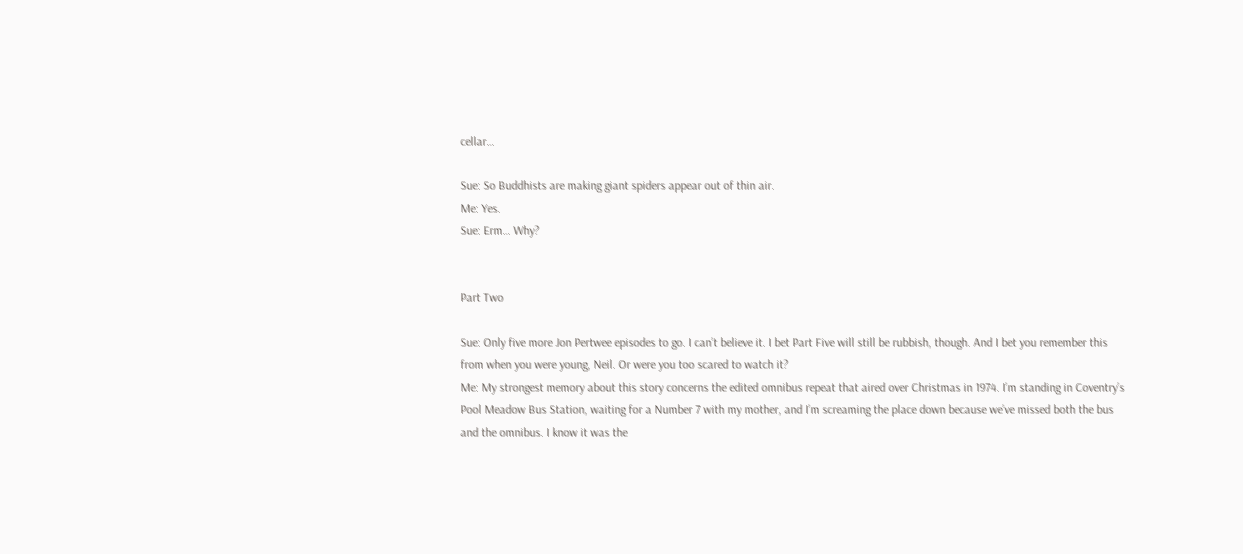cellar…

Sue: So Buddhists are making giant spiders appear out of thin air.
Me: Yes.
Sue: Erm… Why?


Part Two

Sue: Only five more Jon Pertwee episodes to go. I can’t believe it. I bet Part Five will still be rubbish, though. And I bet you remember this from when you were young, Neil. Or were you too scared to watch it?
Me: My strongest memory about this story concerns the edited omnibus repeat that aired over Christmas in 1974. I’m standing in Coventry’s Pool Meadow Bus Station, waiting for a Number 7 with my mother, and I’m screaming the place down because we’ve missed both the bus and the omnibus. I know it was the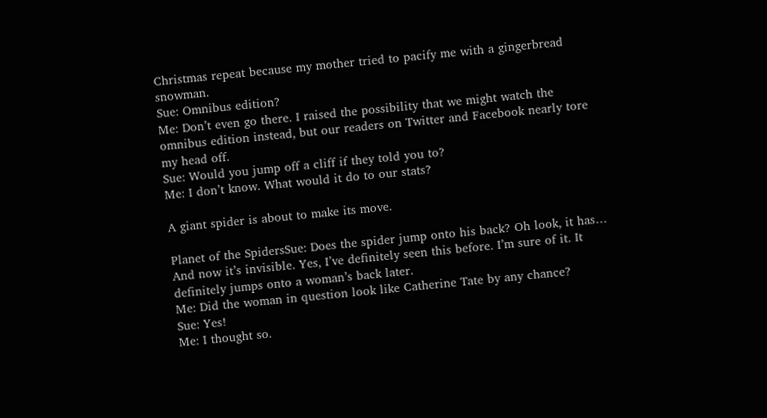Christmas repeat because my mother tried to pacify me with a gingerbread snowman.
Sue: Omnibus edition?
Me: Don’t even go there. I raised the possibility that we might watch the omnibus edition instead, but our readers on Twitter and Facebook nearly tore my head off.
Sue: Would you jump off a cliff if they told you to?
Me: I don’t know. What would it do to our stats?

A giant spider is about to make its move.

Planet of the SpidersSue: Does the spider jump onto his back? Oh look, it has… And now it’s invisible. Yes, I’ve definitely seen this before. I’m sure of it. It definitely jumps onto a woman’s back later.
Me: Did the woman in question look like Catherine Tate by any chance?
Sue: Yes!
Me: I thought so.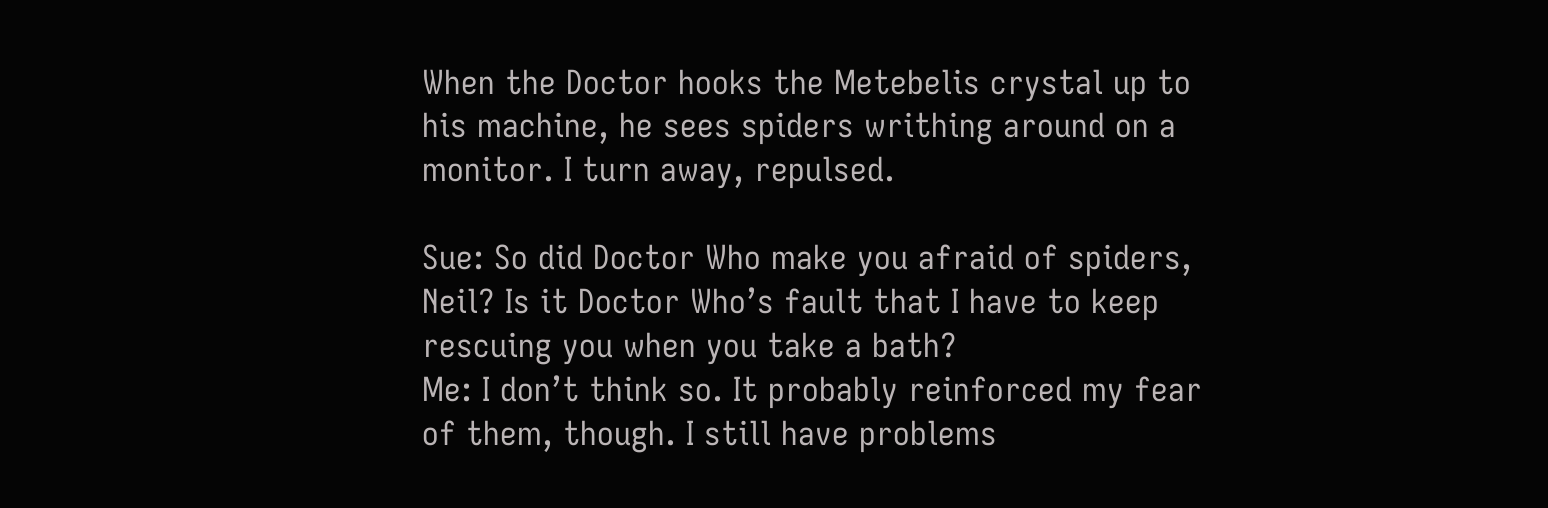When the Doctor hooks the Metebelis crystal up to his machine, he sees spiders writhing around on a monitor. I turn away, repulsed.

Sue: So did Doctor Who make you afraid of spiders, Neil? Is it Doctor Who’s fault that I have to keep rescuing you when you take a bath?
Me: I don’t think so. It probably reinforced my fear of them, though. I still have problems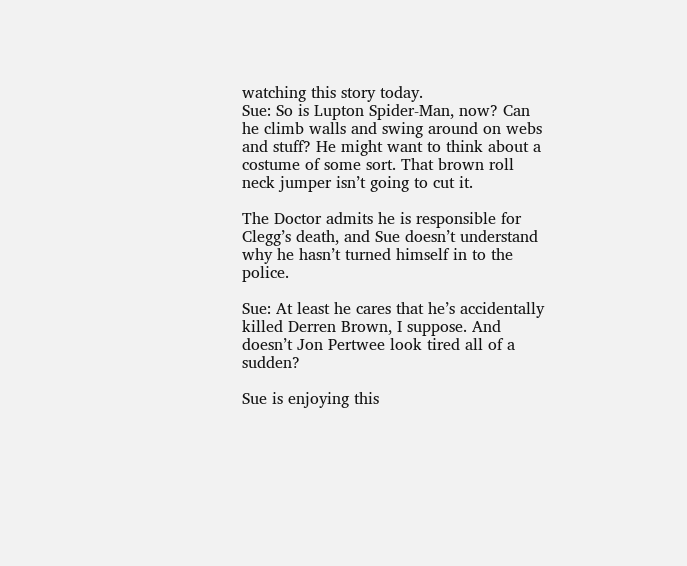watching this story today.
Sue: So is Lupton Spider-Man, now? Can he climb walls and swing around on webs and stuff? He might want to think about a costume of some sort. That brown roll neck jumper isn’t going to cut it.

The Doctor admits he is responsible for Clegg’s death, and Sue doesn’t understand why he hasn’t turned himself in to the police.

Sue: At least he cares that he’s accidentally killed Derren Brown, I suppose. And doesn’t Jon Pertwee look tired all of a sudden?

Sue is enjoying this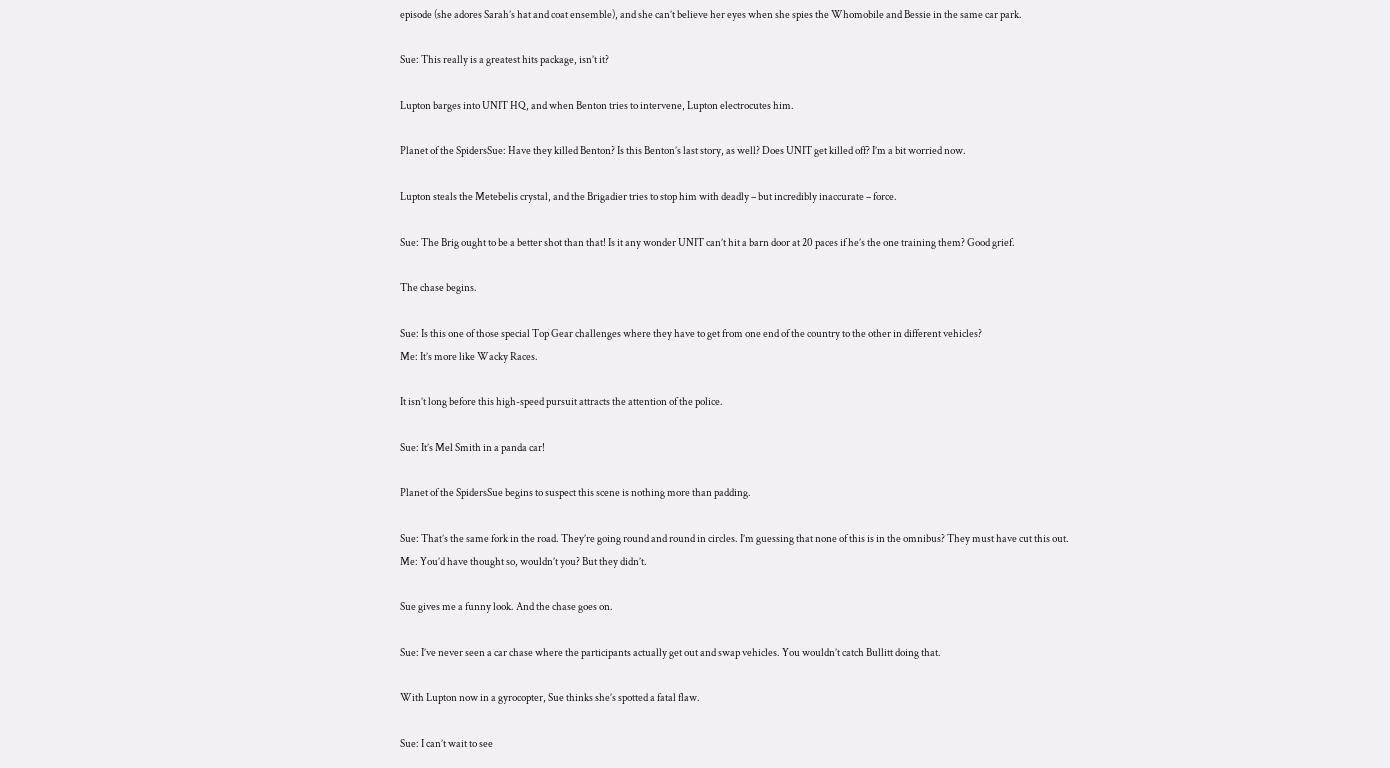episode (she adores Sarah’s hat and coat ensemble), and she can’t believe her eyes when she spies the Whomobile and Bessie in the same car park.

Sue: This really is a greatest hits package, isn’t it?

Lupton barges into UNIT HQ, and when Benton tries to intervene, Lupton electrocutes him.

Planet of the SpidersSue: Have they killed Benton? Is this Benton’s last story, as well? Does UNIT get killed off? I’m a bit worried now.

Lupton steals the Metebelis crystal, and the Brigadier tries to stop him with deadly – but incredibly inaccurate – force.

Sue: The Brig ought to be a better shot than that! Is it any wonder UNIT can’t hit a barn door at 20 paces if he’s the one training them? Good grief.

The chase begins.

Sue: Is this one of those special Top Gear challenges where they have to get from one end of the country to the other in different vehicles?
Me: It’s more like Wacky Races.

It isn’t long before this high-speed pursuit attracts the attention of the police.

Sue: It’s Mel Smith in a panda car!

Planet of the SpidersSue begins to suspect this scene is nothing more than padding.

Sue: That’s the same fork in the road. They’re going round and round in circles. I’m guessing that none of this is in the omnibus? They must have cut this out.
Me: You’d have thought so, wouldn’t you? But they didn’t.

Sue gives me a funny look. And the chase goes on.

Sue: I’ve never seen a car chase where the participants actually get out and swap vehicles. You wouldn’t catch Bullitt doing that.

With Lupton now in a gyrocopter, Sue thinks she’s spotted a fatal flaw.

Sue: I can’t wait to see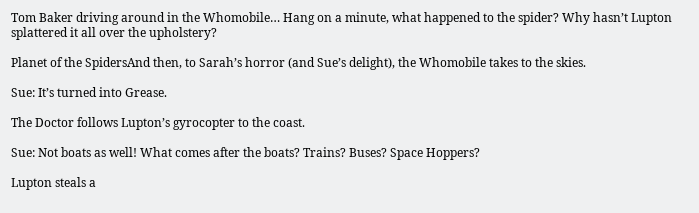Tom Baker driving around in the Whomobile… Hang on a minute, what happened to the spider? Why hasn’t Lupton splattered it all over the upholstery?

Planet of the SpidersAnd then, to Sarah’s horror (and Sue’s delight), the Whomobile takes to the skies.

Sue: It’s turned into Grease.

The Doctor follows Lupton’s gyrocopter to the coast.

Sue: Not boats as well! What comes after the boats? Trains? Buses? Space Hoppers?

Lupton steals a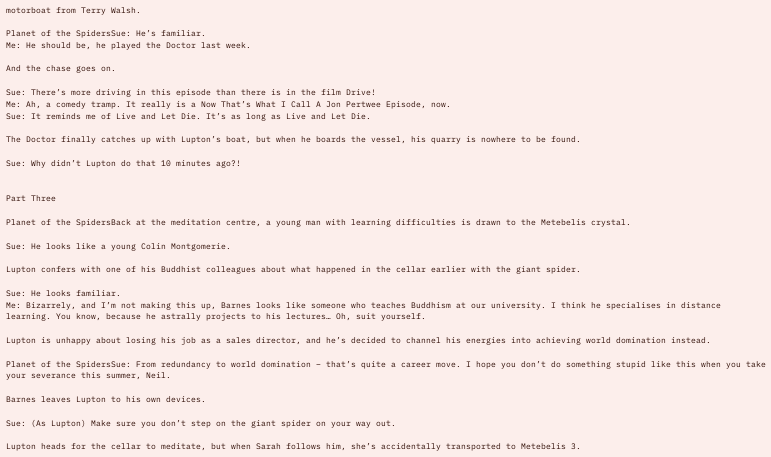motorboat from Terry Walsh.

Planet of the SpidersSue: He’s familiar.
Me: He should be, he played the Doctor last week.

And the chase goes on.

Sue: There’s more driving in this episode than there is in the film Drive!
Me: Ah, a comedy tramp. It really is a Now That’s What I Call A Jon Pertwee Episode, now.
Sue: It reminds me of Live and Let Die. It’s as long as Live and Let Die.

The Doctor finally catches up with Lupton’s boat, but when he boards the vessel, his quarry is nowhere to be found.

Sue: Why didn’t Lupton do that 10 minutes ago?!


Part Three

Planet of the SpidersBack at the meditation centre, a young man with learning difficulties is drawn to the Metebelis crystal.

Sue: He looks like a young Colin Montgomerie.

Lupton confers with one of his Buddhist colleagues about what happened in the cellar earlier with the giant spider.

Sue: He looks familiar.
Me: Bizarrely, and I’m not making this up, Barnes looks like someone who teaches Buddhism at our university. I think he specialises in distance learning. You know, because he astrally projects to his lectures… Oh, suit yourself.

Lupton is unhappy about losing his job as a sales director, and he’s decided to channel his energies into achieving world domination instead.

Planet of the SpidersSue: From redundancy to world domination – that’s quite a career move. I hope you don’t do something stupid like this when you take your severance this summer, Neil.

Barnes leaves Lupton to his own devices.

Sue: (As Lupton) Make sure you don’t step on the giant spider on your way out.

Lupton heads for the cellar to meditate, but when Sarah follows him, she’s accidentally transported to Metebelis 3.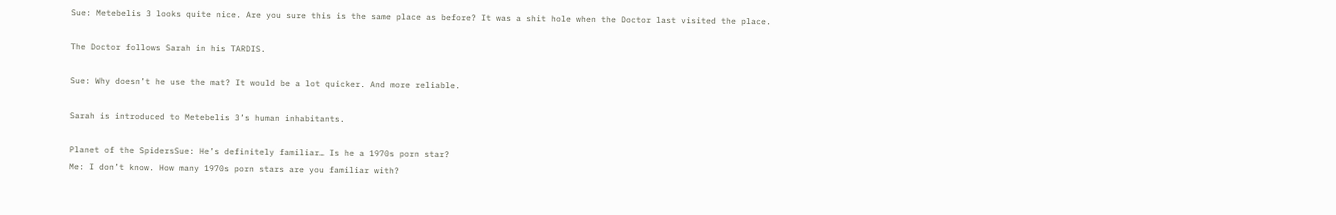Sue: Metebelis 3 looks quite nice. Are you sure this is the same place as before? It was a shit hole when the Doctor last visited the place.

The Doctor follows Sarah in his TARDIS.

Sue: Why doesn’t he use the mat? It would be a lot quicker. And more reliable.

Sarah is introduced to Metebelis 3’s human inhabitants.

Planet of the SpidersSue: He’s definitely familiar… Is he a 1970s porn star?
Me: I don’t know. How many 1970s porn stars are you familiar with?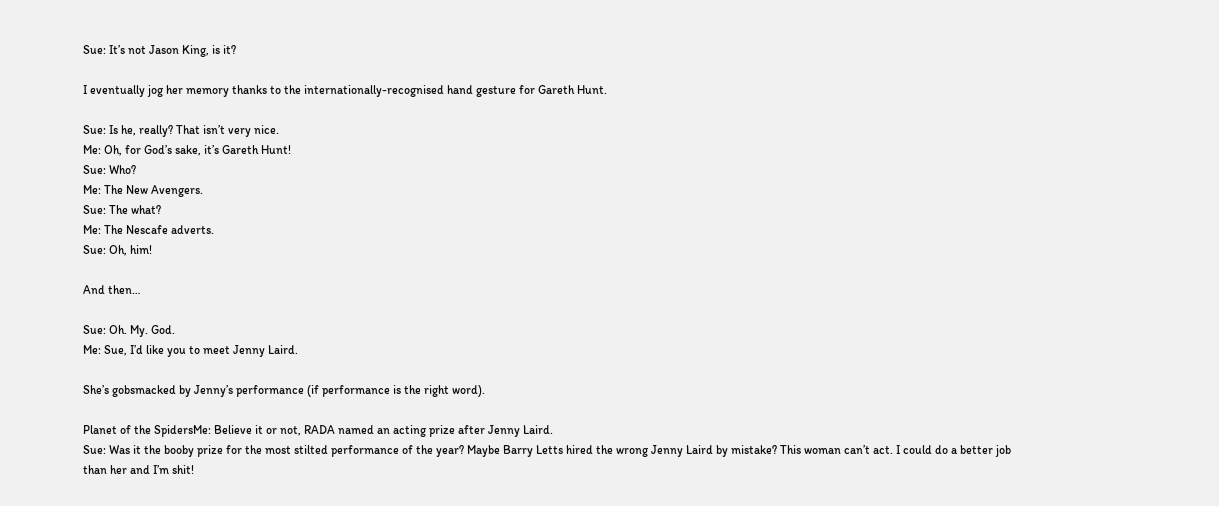Sue: It’s not Jason King, is it?

I eventually jog her memory thanks to the internationally-recognised hand gesture for Gareth Hunt.

Sue: Is he, really? That isn’t very nice.
Me: Oh, for God’s sake, it’s Gareth Hunt!
Sue: Who?
Me: The New Avengers.
Sue: The what?
Me: The Nescafe adverts.
Sue: Oh, him!

And then…

Sue: Oh. My. God.
Me: Sue, I’d like you to meet Jenny Laird.

She’s gobsmacked by Jenny’s performance (if performance is the right word).

Planet of the SpidersMe: Believe it or not, RADA named an acting prize after Jenny Laird.
Sue: Was it the booby prize for the most stilted performance of the year? Maybe Barry Letts hired the wrong Jenny Laird by mistake? This woman can’t act. I could do a better job than her and I’m shit!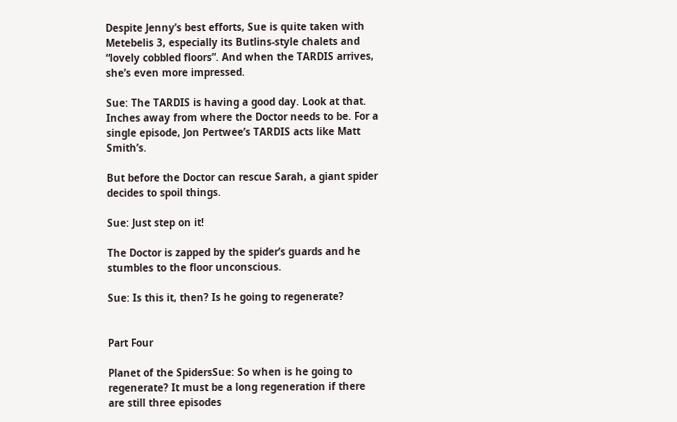Despite Jenny’s best efforts, Sue is quite taken with Metebelis 3, especially its Butlins-style chalets and “lovely cobbled floors”. And when the TARDIS arrives, she’s even more impressed.

Sue: The TARDIS is having a good day. Look at that. Inches away from where the Doctor needs to be. For a single episode, Jon Pertwee’s TARDIS acts like Matt Smith’s.

But before the Doctor can rescue Sarah, a giant spider decides to spoil things.

Sue: Just step on it!

The Doctor is zapped by the spider’s guards and he stumbles to the floor unconscious.

Sue: Is this it, then? Is he going to regenerate?


Part Four

Planet of the SpidersSue: So when is he going to regenerate? It must be a long regeneration if there are still three episodes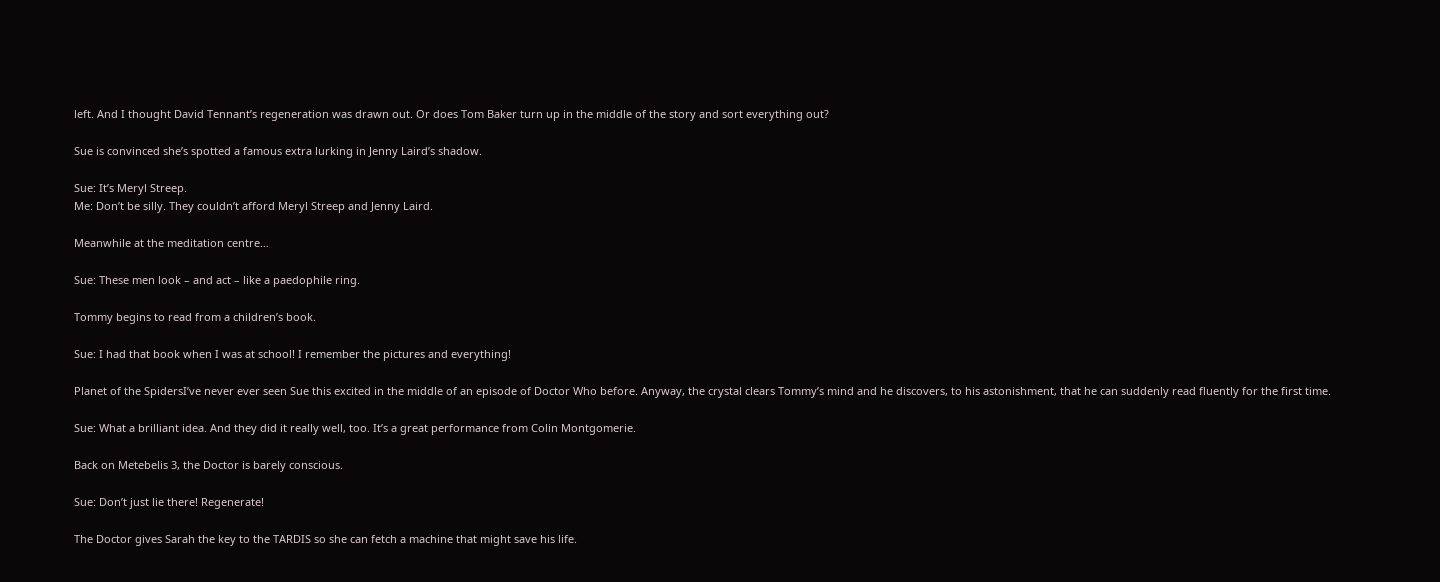left. And I thought David Tennant’s regeneration was drawn out. Or does Tom Baker turn up in the middle of the story and sort everything out?

Sue is convinced she’s spotted a famous extra lurking in Jenny Laird’s shadow.

Sue: It’s Meryl Streep.
Me: Don’t be silly. They couldn’t afford Meryl Streep and Jenny Laird.

Meanwhile at the meditation centre…

Sue: These men look – and act – like a paedophile ring.

Tommy begins to read from a children’s book.

Sue: I had that book when I was at school! I remember the pictures and everything!

Planet of the SpidersI’ve never ever seen Sue this excited in the middle of an episode of Doctor Who before. Anyway, the crystal clears Tommy’s mind and he discovers, to his astonishment, that he can suddenly read fluently for the first time.

Sue: What a brilliant idea. And they did it really well, too. It’s a great performance from Colin Montgomerie.

Back on Metebelis 3, the Doctor is barely conscious.

Sue: Don’t just lie there! Regenerate!

The Doctor gives Sarah the key to the TARDIS so she can fetch a machine that might save his life.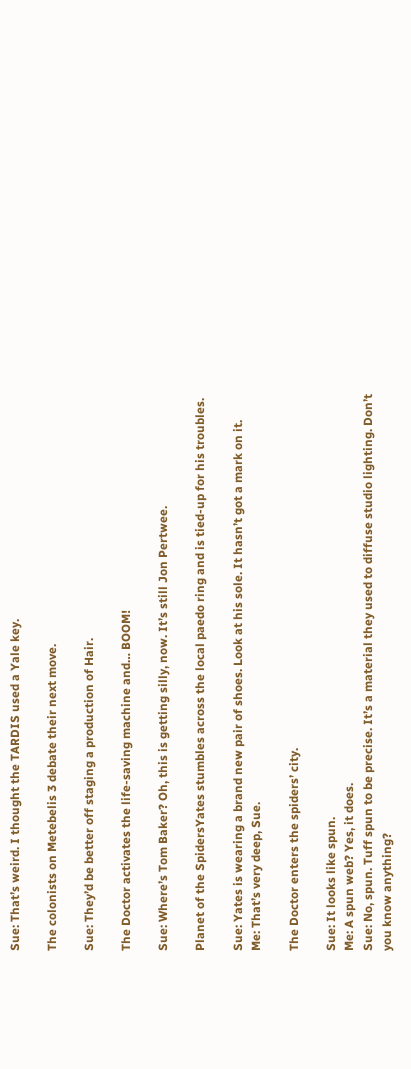Sue: That’s weird. I thought the TARDIS used a Yale key.

The colonists on Metebelis 3 debate their next move.

Sue: They’d be better off staging a production of Hair.

The Doctor activates the life-saving machine and… BOOM!

Sue: Where’s Tom Baker? Oh, this is getting silly, now. It’s still Jon Pertwee.

Planet of the SpidersYates stumbles across the local paedo ring and is tied-up for his troubles.

Sue: Yates is wearing a brand new pair of shoes. Look at his sole. It hasn’t got a mark on it.
Me: That’s very deep, Sue.

The Doctor enters the spiders’ city.

Sue: It looks like spun.
Me: A spun web? Yes, it does.
Sue: No, spun. Tuff spun to be precise. It’s a material they used to diffuse studio lighting. Don’t you know anything?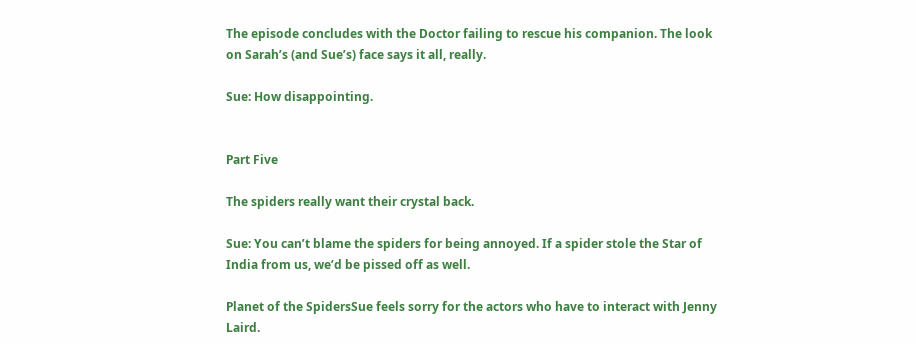The episode concludes with the Doctor failing to rescue his companion. The look on Sarah’s (and Sue’s) face says it all, really.

Sue: How disappointing.


Part Five

The spiders really want their crystal back.

Sue: You can’t blame the spiders for being annoyed. If a spider stole the Star of India from us, we’d be pissed off as well.

Planet of the SpidersSue feels sorry for the actors who have to interact with Jenny Laird.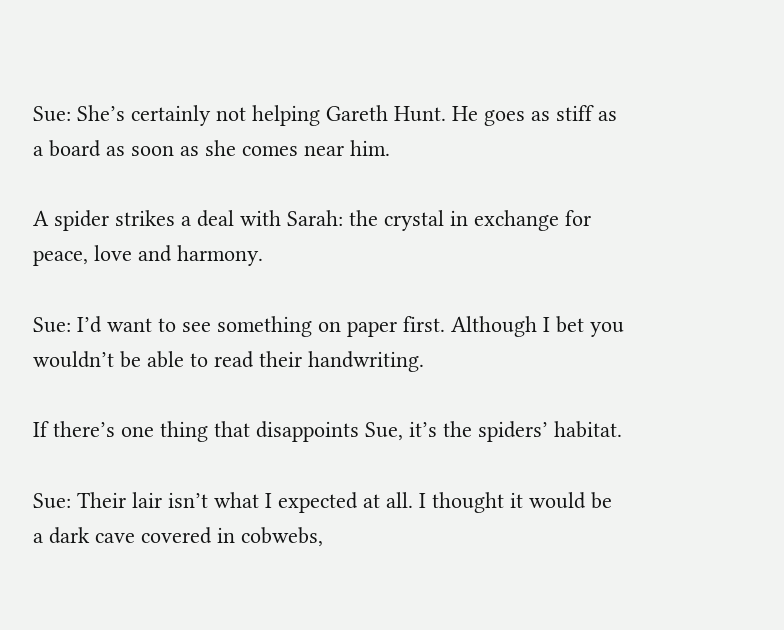Sue: She’s certainly not helping Gareth Hunt. He goes as stiff as a board as soon as she comes near him.

A spider strikes a deal with Sarah: the crystal in exchange for peace, love and harmony.

Sue: I’d want to see something on paper first. Although I bet you wouldn’t be able to read their handwriting.

If there’s one thing that disappoints Sue, it’s the spiders’ habitat.

Sue: Their lair isn’t what I expected at all. I thought it would be a dark cave covered in cobwebs,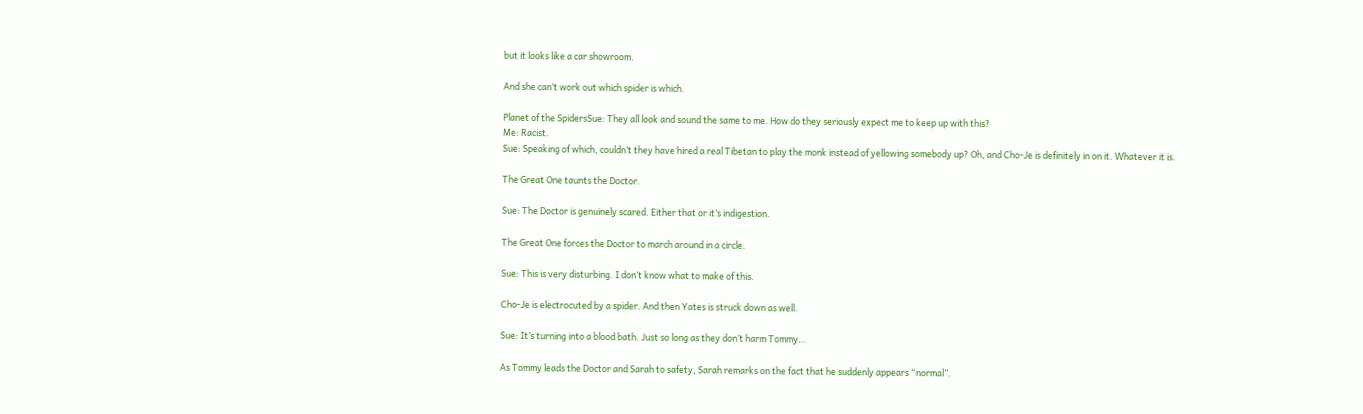but it looks like a car showroom.

And she can’t work out which spider is which.

Planet of the SpidersSue: They all look and sound the same to me. How do they seriously expect me to keep up with this?
Me: Racist.
Sue: Speaking of which, couldn’t they have hired a real Tibetan to play the monk instead of yellowing somebody up? Oh, and Cho-Je is definitely in on it. Whatever it is.

The Great One taunts the Doctor.

Sue: The Doctor is genuinely scared. Either that or it’s indigestion.

The Great One forces the Doctor to march around in a circle.

Sue: This is very disturbing. I don’t know what to make of this.

Cho-Je is electrocuted by a spider. And then Yates is struck down as well.

Sue: It’s turning into a blood bath. Just so long as they don’t harm Tommy…

As Tommy leads the Doctor and Sarah to safety, Sarah remarks on the fact that he suddenly appears “normal”.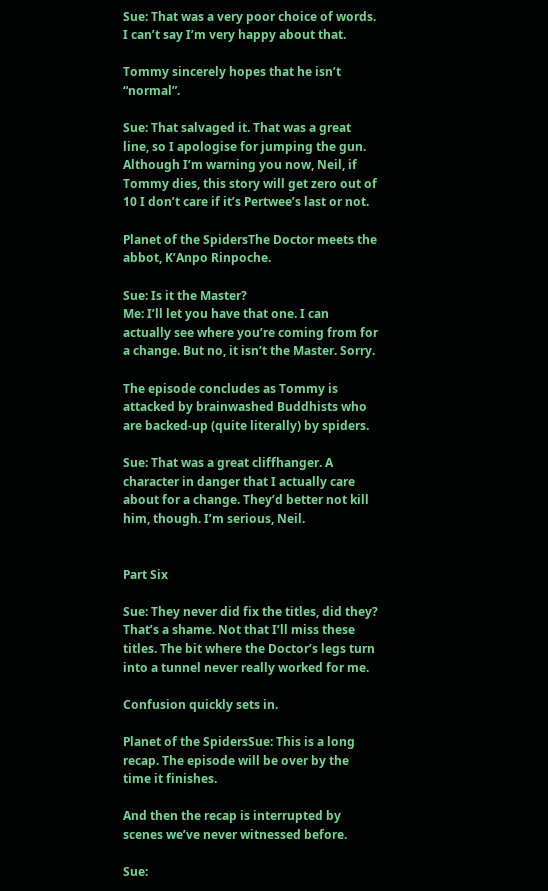Sue: That was a very poor choice of words. I can’t say I’m very happy about that.

Tommy sincerely hopes that he isn’t “normal”.

Sue: That salvaged it. That was a great line, so I apologise for jumping the gun. Although I’m warning you now, Neil, if Tommy dies, this story will get zero out of 10 I don’t care if it’s Pertwee’s last or not.

Planet of the SpidersThe Doctor meets the abbot, K’Anpo Rinpoche.

Sue: Is it the Master?
Me: I’ll let you have that one. I can actually see where you’re coming from for a change. But no, it isn’t the Master. Sorry.

The episode concludes as Tommy is attacked by brainwashed Buddhists who are backed-up (quite literally) by spiders.

Sue: That was a great cliffhanger. A character in danger that I actually care about for a change. They’d better not kill him, though. I’m serious, Neil.


Part Six

Sue: They never did fix the titles, did they? That’s a shame. Not that I’ll miss these titles. The bit where the Doctor’s legs turn into a tunnel never really worked for me.

Confusion quickly sets in.

Planet of the SpidersSue: This is a long recap. The episode will be over by the time it finishes.

And then the recap is interrupted by scenes we’ve never witnessed before.

Sue: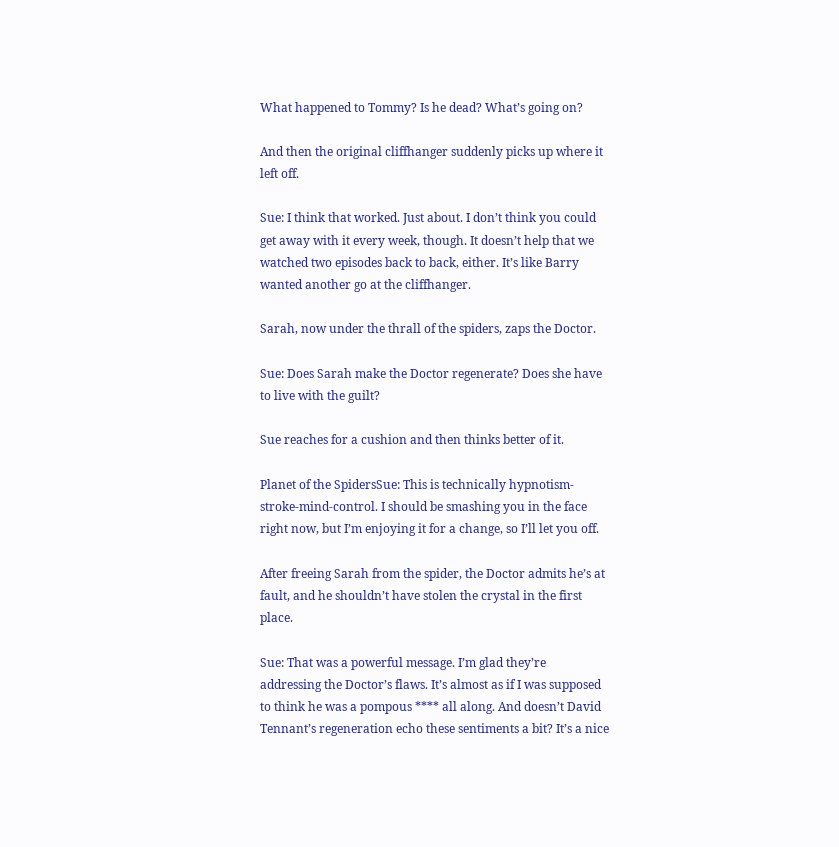What happened to Tommy? Is he dead? What’s going on?

And then the original cliffhanger suddenly picks up where it left off.

Sue: I think that worked. Just about. I don’t think you could get away with it every week, though. It doesn’t help that we watched two episodes back to back, either. It’s like Barry wanted another go at the cliffhanger.

Sarah, now under the thrall of the spiders, zaps the Doctor.

Sue: Does Sarah make the Doctor regenerate? Does she have to live with the guilt?

Sue reaches for a cushion and then thinks better of it.

Planet of the SpidersSue: This is technically hypnotism-stroke-mind-control. I should be smashing you in the face right now, but I’m enjoying it for a change, so I’ll let you off.

After freeing Sarah from the spider, the Doctor admits he’s at fault, and he shouldn’t have stolen the crystal in the first place.

Sue: That was a powerful message. I’m glad they’re addressing the Doctor’s flaws. It’s almost as if I was supposed to think he was a pompous **** all along. And doesn’t David Tennant’s regeneration echo these sentiments a bit? It’s a nice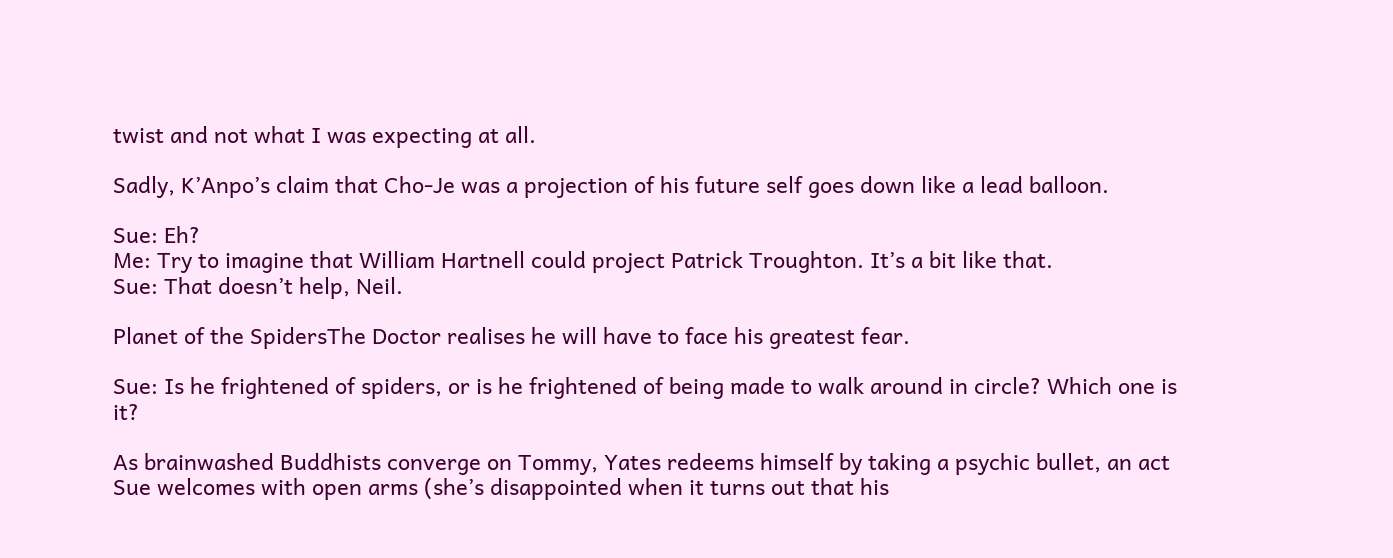twist and not what I was expecting at all.

Sadly, K’Anpo’s claim that Cho-Je was a projection of his future self goes down like a lead balloon.

Sue: Eh?
Me: Try to imagine that William Hartnell could project Patrick Troughton. It’s a bit like that.
Sue: That doesn’t help, Neil.

Planet of the SpidersThe Doctor realises he will have to face his greatest fear.

Sue: Is he frightened of spiders, or is he frightened of being made to walk around in circle? Which one is it?

As brainwashed Buddhists converge on Tommy, Yates redeems himself by taking a psychic bullet, an act Sue welcomes with open arms (she’s disappointed when it turns out that his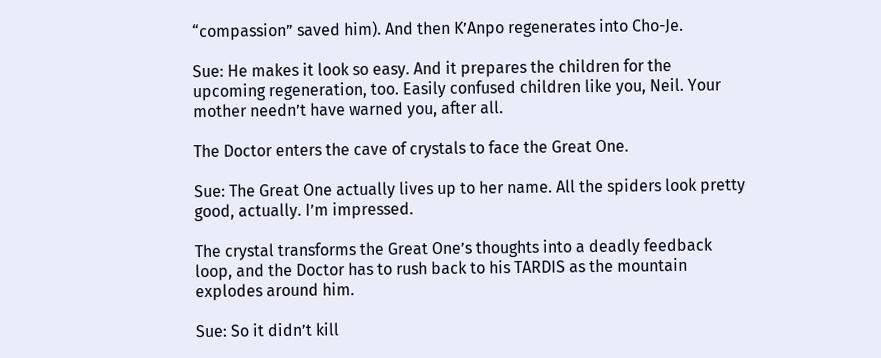“compassion” saved him). And then K’Anpo regenerates into Cho-Je.

Sue: He makes it look so easy. And it prepares the children for the upcoming regeneration, too. Easily confused children like you, Neil. Your mother needn’t have warned you, after all.

The Doctor enters the cave of crystals to face the Great One.

Sue: The Great One actually lives up to her name. All the spiders look pretty good, actually. I’m impressed.

The crystal transforms the Great One’s thoughts into a deadly feedback loop, and the Doctor has to rush back to his TARDIS as the mountain explodes around him.

Sue: So it didn’t kill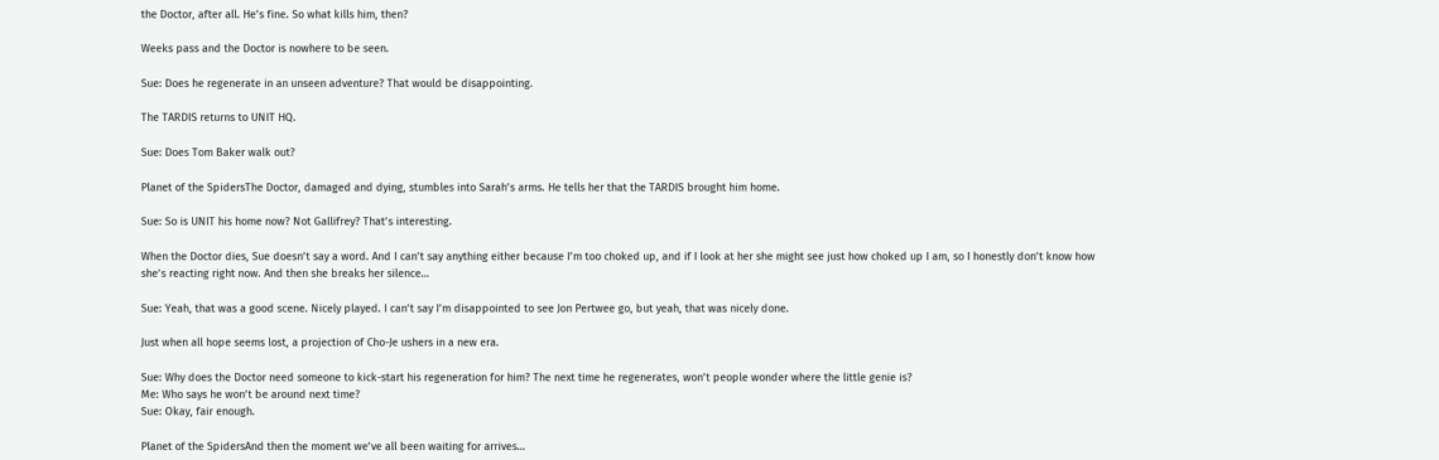the Doctor, after all. He’s fine. So what kills him, then?

Weeks pass and the Doctor is nowhere to be seen.

Sue: Does he regenerate in an unseen adventure? That would be disappointing.

The TARDIS returns to UNIT HQ.

Sue: Does Tom Baker walk out?

Planet of the SpidersThe Doctor, damaged and dying, stumbles into Sarah’s arms. He tells her that the TARDIS brought him home.

Sue: So is UNIT his home now? Not Gallifrey? That’s interesting.

When the Doctor dies, Sue doesn’t say a word. And I can’t say anything either because I’m too choked up, and if I look at her she might see just how choked up I am, so I honestly don’t know how she’s reacting right now. And then she breaks her silence…

Sue: Yeah, that was a good scene. Nicely played. I can’t say I’m disappointed to see Jon Pertwee go, but yeah, that was nicely done.

Just when all hope seems lost, a projection of Cho-Je ushers in a new era.

Sue: Why does the Doctor need someone to kick-start his regeneration for him? The next time he regenerates, won’t people wonder where the little genie is?
Me: Who says he won’t be around next time?
Sue: Okay, fair enough.

Planet of the SpidersAnd then the moment we’ve all been waiting for arrives…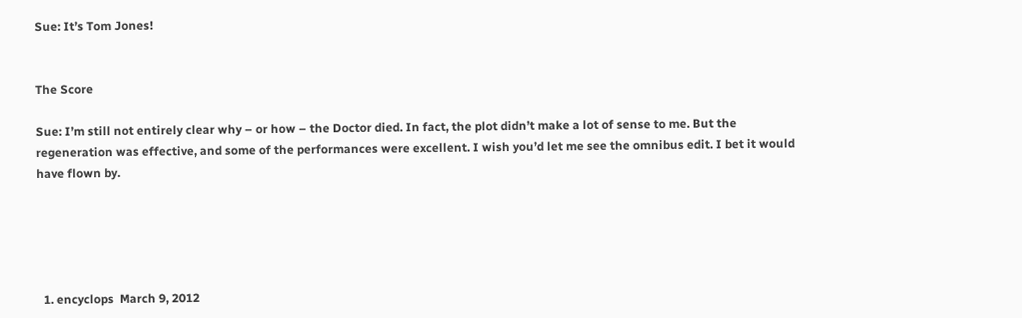Sue: It’s Tom Jones!


The Score

Sue: I’m still not entirely clear why – or how – the Doctor died. In fact, the plot didn’t make a lot of sense to me. But the regeneration was effective, and some of the performances were excellent. I wish you’d let me see the omnibus edit. I bet it would have flown by.





  1. encyclops  March 9, 2012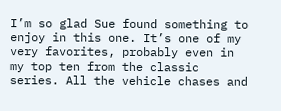I’m so glad Sue found something to enjoy in this one. It’s one of my very favorites, probably even in my top ten from the classic series. All the vehicle chases and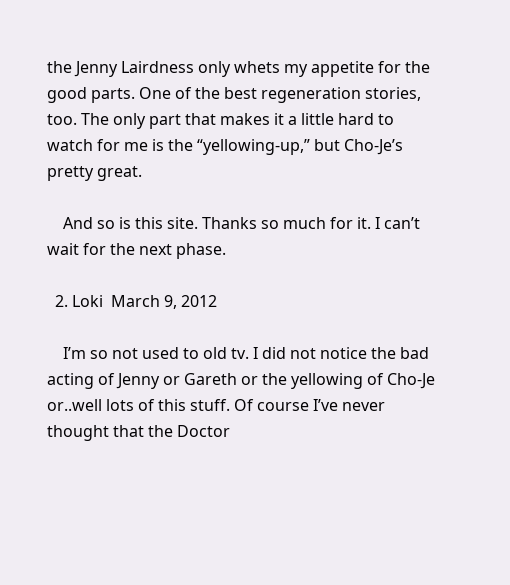the Jenny Lairdness only whets my appetite for the good parts. One of the best regeneration stories, too. The only part that makes it a little hard to watch for me is the “yellowing-up,” but Cho-Je’s pretty great.

    And so is this site. Thanks so much for it. I can’t wait for the next phase.

  2. Loki  March 9, 2012

    I’m so not used to old tv. I did not notice the bad acting of Jenny or Gareth or the yellowing of Cho-Je or..well lots of this stuff. Of course I’ve never thought that the Doctor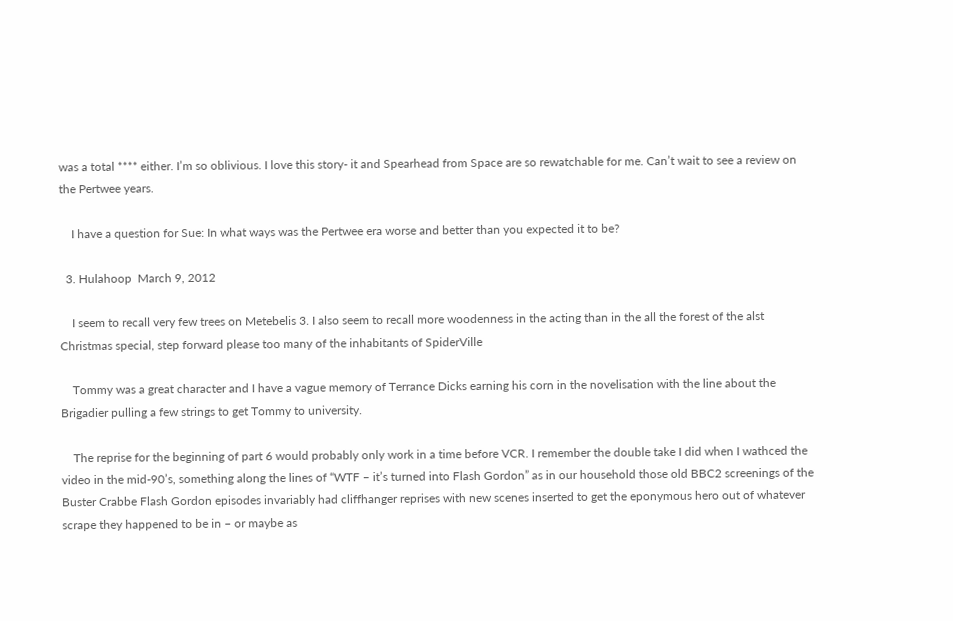was a total **** either. I’m so oblivious. I love this story- it and Spearhead from Space are so rewatchable for me. Can’t wait to see a review on the Pertwee years.

    I have a question for Sue: In what ways was the Pertwee era worse and better than you expected it to be?

  3. Hulahoop  March 9, 2012

    I seem to recall very few trees on Metebelis 3. I also seem to recall more woodenness in the acting than in the all the forest of the alst Christmas special, step forward please too many of the inhabitants of SpiderVille

    Tommy was a great character and I have a vague memory of Terrance Dicks earning his corn in the novelisation with the line about the Brigadier pulling a few strings to get Tommy to university.

    The reprise for the beginning of part 6 would probably only work in a time before VCR. I remember the double take I did when I wathced the video in the mid-90’s, something along the lines of “WTF – it’s turned into Flash Gordon” as in our household those old BBC2 screenings of the Buster Crabbe Flash Gordon episodes invariably had cliffhanger reprises with new scenes inserted to get the eponymous hero out of whatever scrape they happened to be in – or maybe as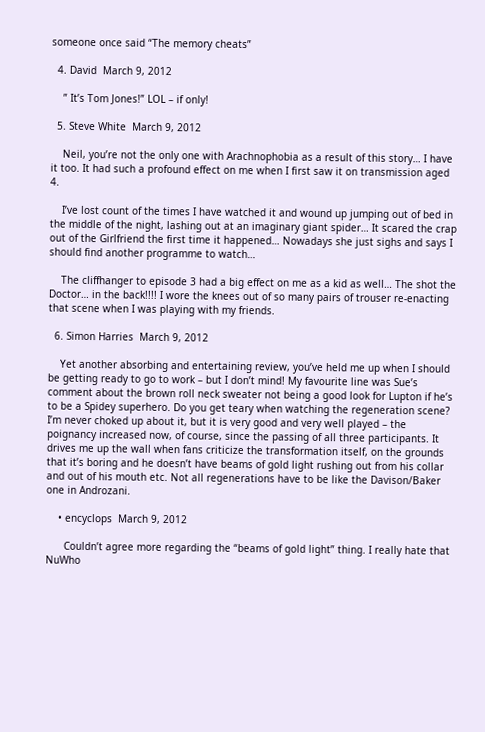someone once said “The memory cheats”

  4. David  March 9, 2012

    ” It’s Tom Jones!” LOL – if only!

  5. Steve White  March 9, 2012

    Neil, you’re not the only one with Arachnophobia as a result of this story… I have it too. It had such a profound effect on me when I first saw it on transmission aged 4.

    I’ve lost count of the times I have watched it and wound up jumping out of bed in the middle of the night, lashing out at an imaginary giant spider… It scared the crap out of the Girlfriend the first time it happened… Nowadays she just sighs and says I should find another programme to watch…

    The cliffhanger to episode 3 had a big effect on me as a kid as well… The shot the Doctor… in the back!!!! I wore the knees out of so many pairs of trouser re-enacting that scene when I was playing with my friends.

  6. Simon Harries  March 9, 2012

    Yet another absorbing and entertaining review, you’ve held me up when I should be getting ready to go to work – but I don’t mind! My favourite line was Sue’s comment about the brown roll neck sweater not being a good look for Lupton if he’s to be a Spidey superhero. Do you get teary when watching the regeneration scene? I’m never choked up about it, but it is very good and very well played – the poignancy increased now, of course, since the passing of all three participants. It drives me up the wall when fans criticize the transformation itself, on the grounds that it’s boring and he doesn’t have beams of gold light rushing out from his collar and out of his mouth etc. Not all regenerations have to be like the Davison/Baker one in Androzani.

    • encyclops  March 9, 2012

      Couldn’t agree more regarding the “beams of gold light” thing. I really hate that NuWho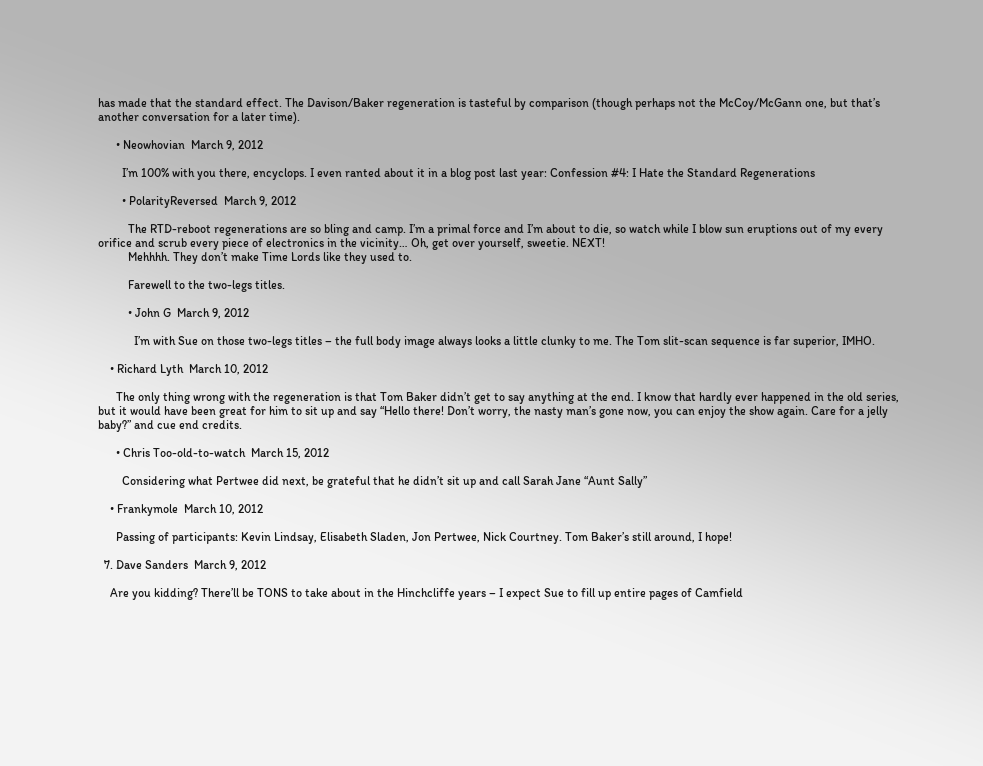has made that the standard effect. The Davison/Baker regeneration is tasteful by comparison (though perhaps not the McCoy/McGann one, but that’s another conversation for a later time).

      • Neowhovian  March 9, 2012

        I’m 100% with you there, encyclops. I even ranted about it in a blog post last year: Confession #4: I Hate the Standard Regenerations

        • PolarityReversed  March 9, 2012

          The RTD-reboot regenerations are so bling and camp. I’m a primal force and I’m about to die, so watch while I blow sun eruptions out of my every orifice and scrub every piece of electronics in the vicinity… Oh, get over yourself, sweetie. NEXT!
          Mehhhh. They don’t make Time Lords like they used to.

          Farewell to the two-legs titles.

          • John G  March 9, 2012

            I’m with Sue on those two-legs titles – the full body image always looks a little clunky to me. The Tom slit-scan sequence is far superior, IMHO.

    • Richard Lyth  March 10, 2012

      The only thing wrong with the regeneration is that Tom Baker didn’t get to say anything at the end. I know that hardly ever happened in the old series, but it would have been great for him to sit up and say “Hello there! Don’t worry, the nasty man’s gone now, you can enjoy the show again. Care for a jelly baby?” and cue end credits.

      • Chris Too-old-to-watch  March 15, 2012

        Considering what Pertwee did next, be grateful that he didn’t sit up and call Sarah Jane “Aunt Sally”

    • Frankymole  March 10, 2012

      Passing of participants: Kevin Lindsay, Elisabeth Sladen, Jon Pertwee, Nick Courtney. Tom Baker’s still around, I hope!

  7. Dave Sanders  March 9, 2012

    Are you kidding? There’ll be TONS to take about in the Hinchcliffe years – I expect Sue to fill up entire pages of Camfield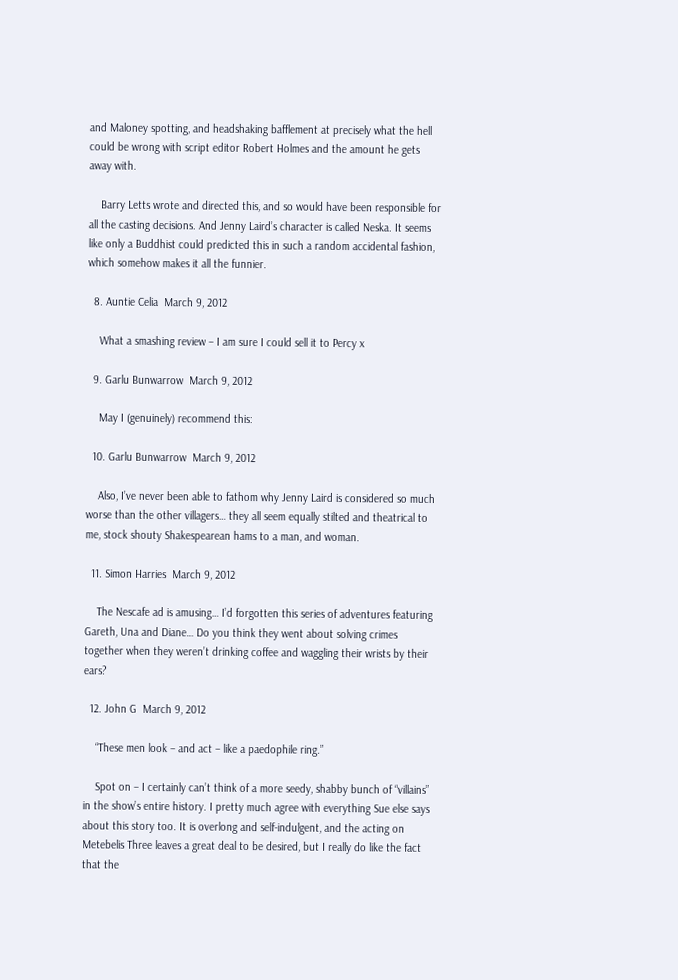and Maloney spotting, and headshaking bafflement at precisely what the hell could be wrong with script editor Robert Holmes and the amount he gets away with.

    Barry Letts wrote and directed this, and so would have been responsible for all the casting decisions. And Jenny Laird’s character is called Neska. It seems like only a Buddhist could predicted this in such a random accidental fashion, which somehow makes it all the funnier.

  8. Auntie Celia  March 9, 2012

    What a smashing review – I am sure I could sell it to Percy x

  9. Garlu Bunwarrow  March 9, 2012

    May I (genuinely) recommend this:

  10. Garlu Bunwarrow  March 9, 2012

    Also, I’ve never been able to fathom why Jenny Laird is considered so much worse than the other villagers… they all seem equally stilted and theatrical to me, stock shouty Shakespearean hams to a man, and woman.

  11. Simon Harries  March 9, 2012

    The Nescafe ad is amusing… I’d forgotten this series of adventures featuring Gareth, Una and Diane… Do you think they went about solving crimes together when they weren’t drinking coffee and waggling their wrists by their ears?

  12. John G  March 9, 2012

    “These men look – and act – like a paedophile ring.”

    Spot on – I certainly can’t think of a more seedy, shabby bunch of “villains” in the show’s entire history. I pretty much agree with everything Sue else says about this story too. It is overlong and self-indulgent, and the acting on Metebelis Three leaves a great deal to be desired, but I really do like the fact that the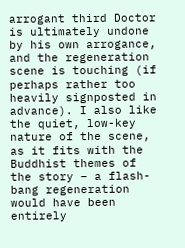arrogant third Doctor is ultimately undone by his own arrogance, and the regeneration scene is touching (if perhaps rather too heavily signposted in advance). I also like the quiet, low-key nature of the scene, as it fits with the Buddhist themes of the story – a flash-bang regeneration would have been entirely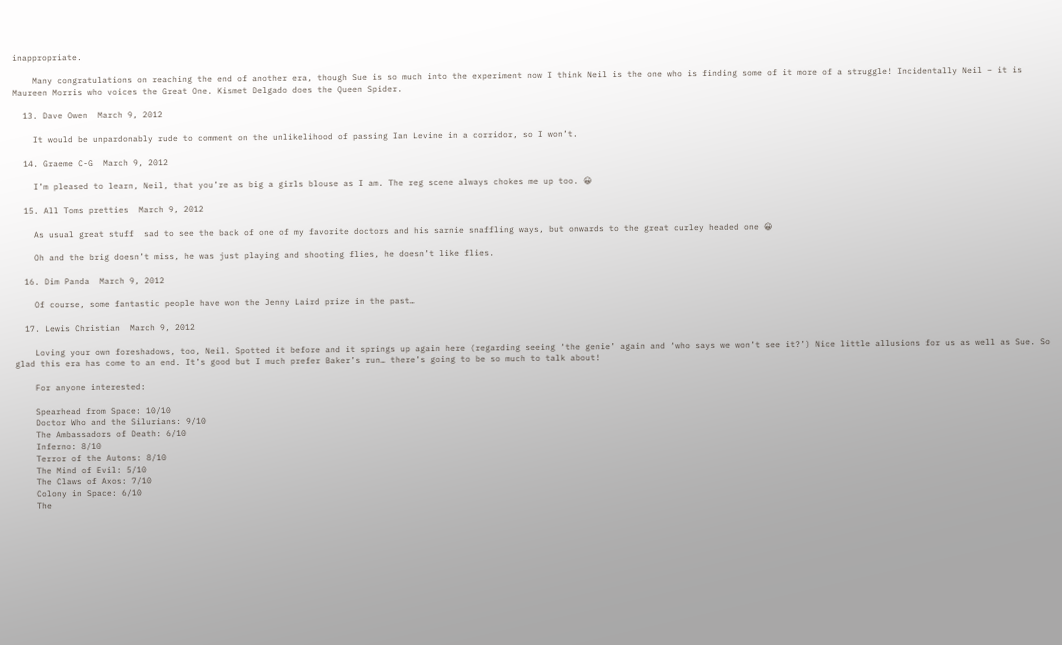inappropriate.

    Many congratulations on reaching the end of another era, though Sue is so much into the experiment now I think Neil is the one who is finding some of it more of a struggle! Incidentally Neil – it is Maureen Morris who voices the Great One. Kismet Delgado does the Queen Spider.

  13. Dave Owen  March 9, 2012

    It would be unpardonably rude to comment on the unlikelihood of passing Ian Levine in a corridor, so I won’t.

  14. Graeme C-G  March 9, 2012

    I’m pleased to learn, Neil, that you’re as big a girls blouse as I am. The reg scene always chokes me up too. 😀

  15. All Toms pretties  March 9, 2012

    As usual great stuff  sad to see the back of one of my favorite doctors and his sarnie snaffling ways, but onwards to the great curley headed one 😀

    Oh and the brig doesn’t miss, he was just playing and shooting flies, he doesn’t like flies.

  16. Dim Panda  March 9, 2012

    Of course, some fantastic people have won the Jenny Laird prize in the past…

  17. Lewis Christian  March 9, 2012

    Loving your own foreshadows, too, Neil. Spotted it before and it springs up again here (regarding seeing ‘the genie’ again and ‘who says we won’t see it?’) Nice little allusions for us as well as Sue. So glad this era has come to an end. It’s good but I much prefer Baker’s run… there’s going to be so much to talk about!

    For anyone interested:

    Spearhead from Space: 10/10
    Doctor Who and the Silurians: 9/10
    The Ambassadors of Death: 6/10
    Inferno: 8/10
    Terror of the Autons: 8/10
    The Mind of Evil: 5/10
    The Claws of Axos: 7/10
    Colony in Space: 6/10
    The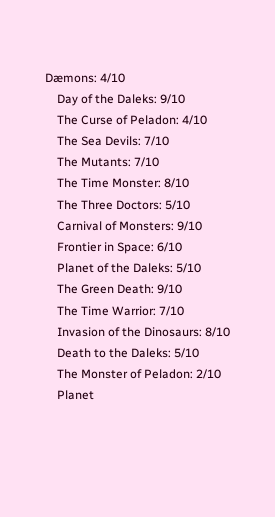Dæmons: 4/10
    Day of the Daleks: 9/10
    The Curse of Peladon: 4/10
    The Sea Devils: 7/10
    The Mutants: 7/10
    The Time Monster: 8/10
    The Three Doctors: 5/10
    Carnival of Monsters: 9/10
    Frontier in Space: 6/10
    Planet of the Daleks: 5/10
    The Green Death: 9/10
    The Time Warrior: 7/10
    Invasion of the Dinosaurs: 8/10
    Death to the Daleks: 5/10
    The Monster of Peladon: 2/10
    Planet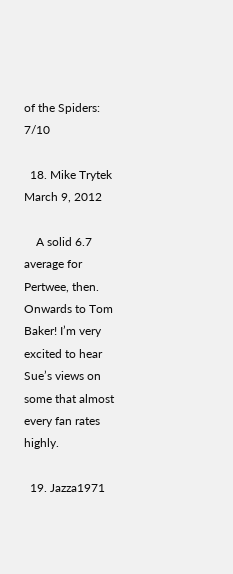of the Spiders: 7/10

  18. Mike Trytek  March 9, 2012

    A solid 6.7 average for Pertwee, then. Onwards to Tom Baker! I’m very excited to hear Sue’s views on some that almost every fan rates highly.

  19. Jazza1971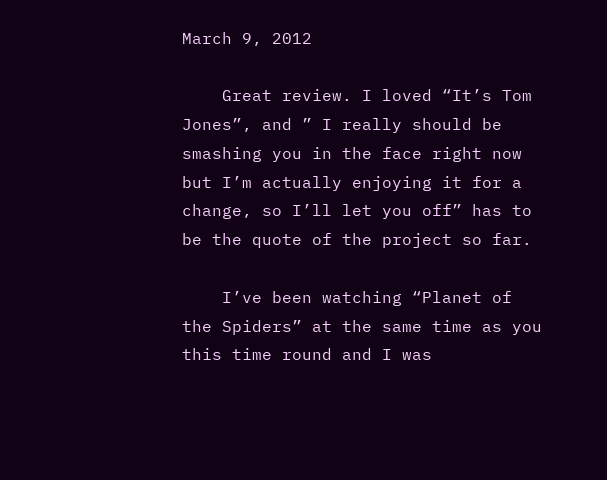March 9, 2012

    Great review. I loved “It’s Tom Jones”, and ” I really should be smashing you in the face right now but I’m actually enjoying it for a change, so I’ll let you off” has to be the quote of the project so far.

    I’ve been watching “Planet of the Spiders” at the same time as you this time round and I was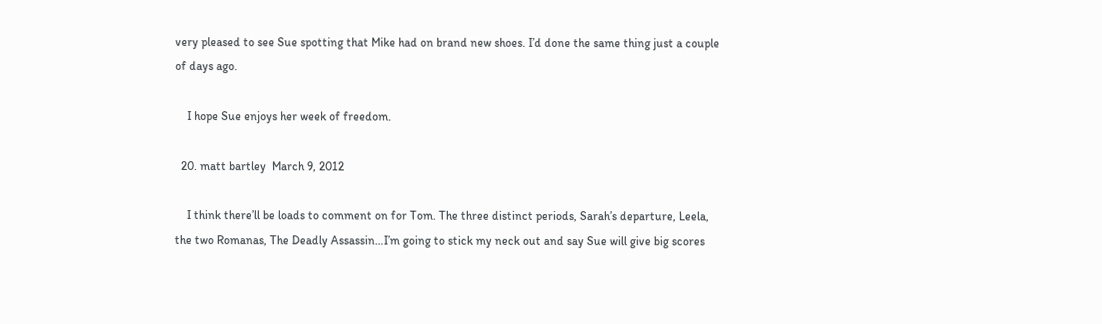very pleased to see Sue spotting that Mike had on brand new shoes. I’d done the same thing just a couple of days ago.

    I hope Sue enjoys her week of freedom.

  20. matt bartley  March 9, 2012

    I think there’ll be loads to comment on for Tom. The three distinct periods, Sarah’s departure, Leela, the two Romanas, The Deadly Assassin…I’m going to stick my neck out and say Sue will give big scores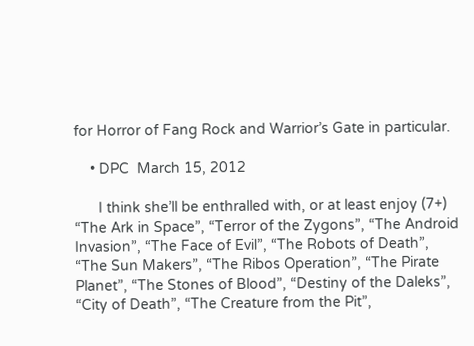for Horror of Fang Rock and Warrior’s Gate in particular.

    • DPC  March 15, 2012

      I think she’ll be enthralled with, or at least enjoy (7+) “The Ark in Space”, “Terror of the Zygons”, “The Android Invasion”, “The Face of Evil”, “The Robots of Death”, “The Sun Makers”, “The Ribos Operation”, “The Pirate Planet”, “The Stones of Blood”, “Destiny of the Daleks”, “City of Death”, “The Creature from the Pit”,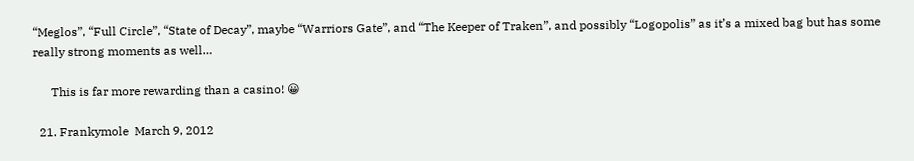“Meglos”, “Full Circle”, “State of Decay”, maybe “Warriors Gate”, and “The Keeper of Traken”, and possibly “Logopolis” as it’s a mixed bag but has some really strong moments as well…

      This is far more rewarding than a casino! 😀

  21. Frankymole  March 9, 2012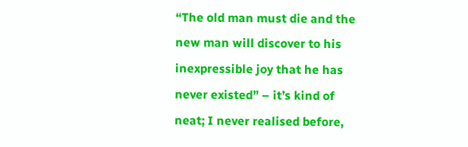“The old man must die and the new man will discover to his inexpressible joy that he has never existed” – it’s kind of neat; I never realised before,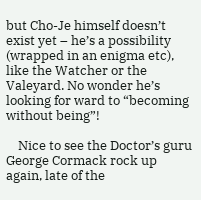but Cho-Je himself doesn’t exist yet – he’s a possibility (wrapped in an enigma etc), like the Watcher or the Valeyard. No wonder he’s looking for ward to “becoming without being”!

    Nice to see the Doctor’s guru George Cormack rock up again, late of the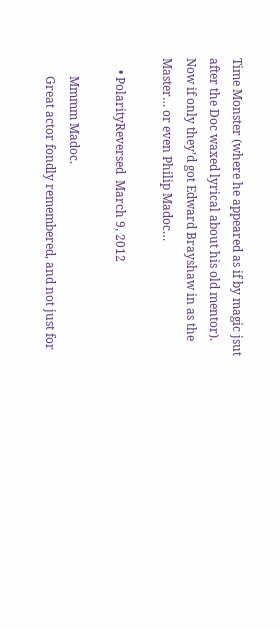Time Monster (where he appeared as if by magic jsut after the Doc waxed lyrical about his old mentor). Now if only they’d got Edward Brayshaw in as the Master… or even Philip Madoc…

    • PolarityReversed  March 9, 2012

      Mmmm Madoc.
      Great actor fondly remembered, and not just for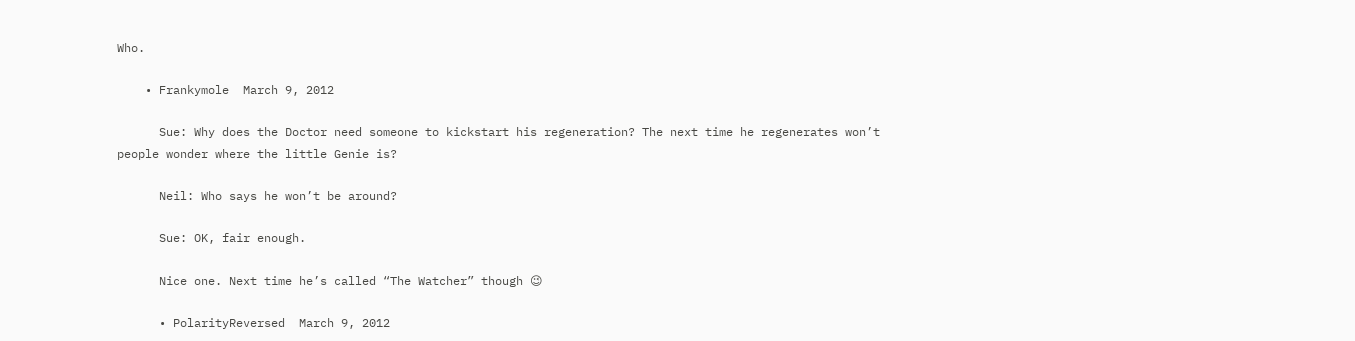Who.

    • Frankymole  March 9, 2012

      Sue: Why does the Doctor need someone to kickstart his regeneration? The next time he regenerates won’t people wonder where the little Genie is?

      Neil: Who says he won’t be around?

      Sue: OK, fair enough.

      Nice one. Next time he’s called “The Watcher” though 😉

      • PolarityReversed  March 9, 2012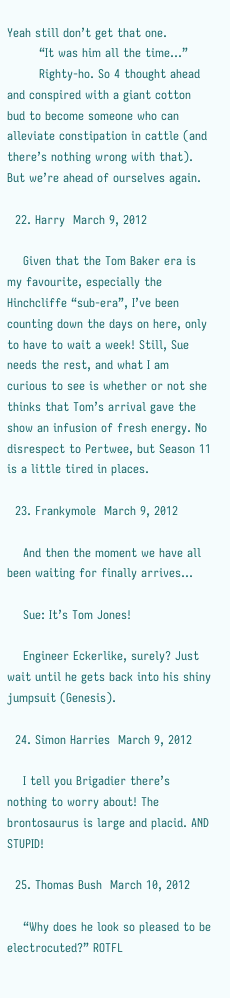Yeah still don’t get that one.
        “It was him all the time…”
        Righty-ho. So 4 thought ahead and conspired with a giant cotton bud to become someone who can alleviate constipation in cattle (and there’s nothing wrong with that). But we’re ahead of ourselves again.

  22. Harry  March 9, 2012

    Given that the Tom Baker era is my favourite, especially the Hinchcliffe “sub-era”, I’ve been counting down the days on here, only to have to wait a week! Still, Sue needs the rest, and what I am curious to see is whether or not she thinks that Tom’s arrival gave the show an infusion of fresh energy. No disrespect to Pertwee, but Season 11 is a little tired in places.

  23. Frankymole  March 9, 2012

    And then the moment we have all been waiting for finally arrives…

    Sue: It’s Tom Jones!

    Engineer Eckerlike, surely? Just wait until he gets back into his shiny jumpsuit (Genesis).

  24. Simon Harries  March 9, 2012

    I tell you Brigadier there’s nothing to worry about! The brontosaurus is large and placid. AND STUPID!

  25. Thomas Bush  March 10, 2012

    “Why does he look so pleased to be electrocuted?” ROTFL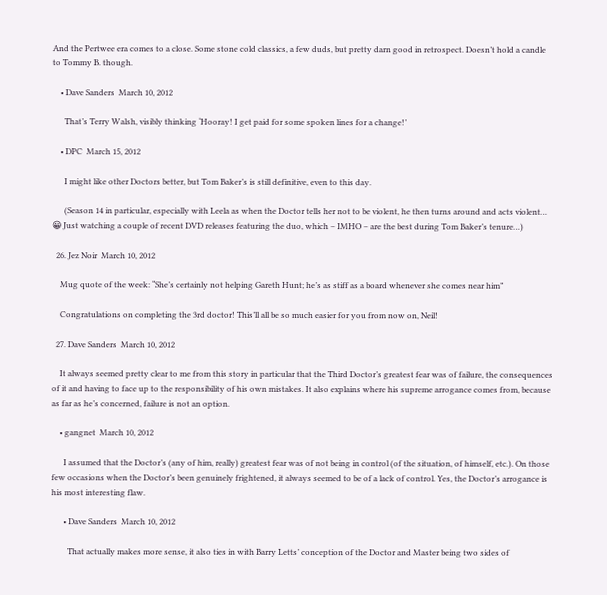And the Pertwee era comes to a close. Some stone cold classics, a few duds, but pretty darn good in retrospect. Doesn’t hold a candle to Tommy B. though.

    • Dave Sanders  March 10, 2012

      That’s Terry Walsh, visibly thinking ‘Hooray! I get paid for some spoken lines for a change!’

    • DPC  March 15, 2012

      I might like other Doctors better, but Tom Baker’s is still definitive, even to this day.

      (Season 14 in particular, especially with Leela as when the Doctor tells her not to be violent, he then turns around and acts violent… 😀 Just watching a couple of recent DVD releases featuring the duo, which – IMHO – are the best during Tom Baker’s tenure…)

  26. Jez Noir  March 10, 2012

    Mug quote of the week: “She’s certainly not helping Gareth Hunt; he’s as stiff as a board whenever she comes near him”

    Congratulations on completing the 3rd doctor! This’ll all be so much easier for you from now on, Neil!

  27. Dave Sanders  March 10, 2012

    It always seemed pretty clear to me from this story in particular that the Third Doctor’s greatest fear was of failure, the consequences of it and having to face up to the responsibility of his own mistakes. It also explains where his supreme arrogance comes from, because as far as he’s concerned, failure is not an option.

    • gangnet  March 10, 2012

      I assumed that the Doctor’s (any of him, really) greatest fear was of not being in control (of the situation, of himself, etc.). On those few occasions when the Doctor’s been genuinely frightened, it always seemed to be of a lack of control. Yes, the Doctor’s arrogance is his most interesting flaw.

      • Dave Sanders  March 10, 2012

        That actually makes more sense, it also ties in with Barry Letts’ conception of the Doctor and Master being two sides of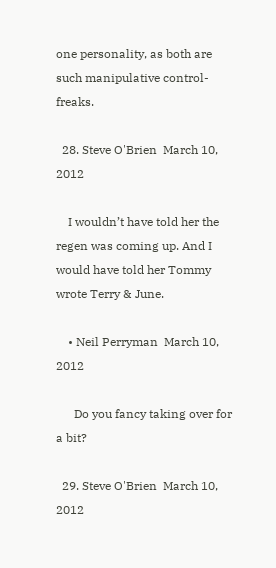one personality, as both are such manipulative control-freaks.

  28. Steve O'Brien  March 10, 2012

    I wouldn’t have told her the regen was coming up. And I would have told her Tommy wrote Terry & June.

    • Neil Perryman  March 10, 2012

      Do you fancy taking over for a bit?

  29. Steve O'Brien  March 10, 2012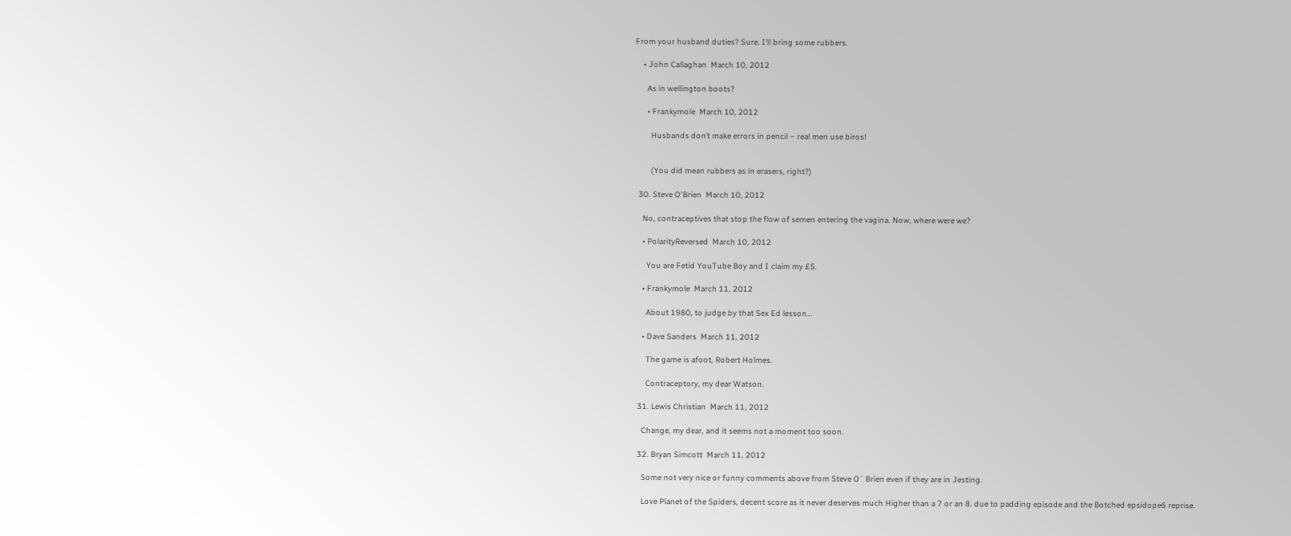From your husband duties? Sure. I’ll bring some rubbers.

    • John Callaghan  March 10, 2012

      As in wellington boots?

      • Frankymole  March 10, 2012

        Husbands don’t make errors in pencil – real men use biros!


        (You did mean rubbers as in erasers, right?)

  30. Steve O'Brien  March 10, 2012

    No, contraceptives that stop the flow of semen entering the vagina. Now, where were we?

    • PolarityReversed  March 10, 2012

      You are Fetid YouTube Boy and I claim my £5.

    • Frankymole  March 11, 2012

      About 1980, to judge by that Sex Ed lesson…

    • Dave Sanders  March 11, 2012

      The game is afoot, Robert Holmes.

      Contraceptory, my dear Watson.

  31. Lewis Christian  March 11, 2012

    Change, my dear, and it seems not a moment too soon.

  32. Bryan Simcott  March 11, 2012

    Some not very nice or funny comments above from Steve O` Brien even if they are in Jesting.

    Love Planet of the Spiders, decent score as it never deserves much Higher than a 7 or an 8. due to padding episode and the Botched epsidope6 reprise.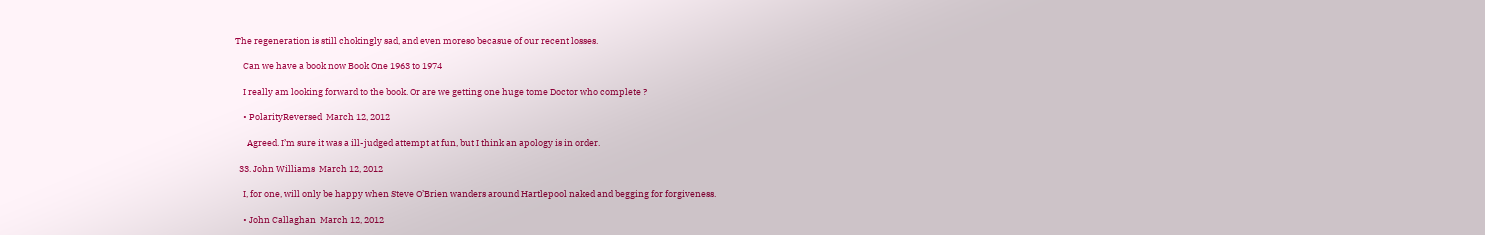The regeneration is still chokingly sad, and even moreso becasue of our recent losses.

    Can we have a book now Book One 1963 to 1974

    I really am looking forward to the book. Or are we getting one huge tome Doctor who complete ?

    • PolarityReversed  March 12, 2012

      Agreed. I’m sure it was a ill-judged attempt at fun, but I think an apology is in order.

  33. John Williams  March 12, 2012

    I, for one, will only be happy when Steve O’Brien wanders around Hartlepool naked and begging for forgiveness.

    • John Callaghan  March 12, 2012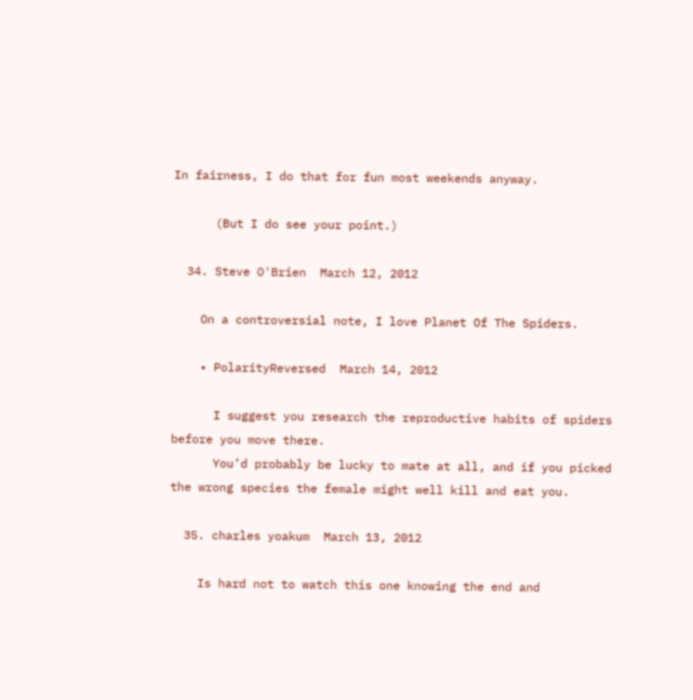In fairness, I do that for fun most weekends anyway.

      (But I do see your point.)

  34. Steve O'Brien  March 12, 2012

    On a controversial note, I love Planet Of The Spiders.

    • PolarityReversed  March 14, 2012

      I suggest you research the reproductive habits of spiders before you move there.
      You’d probably be lucky to mate at all, and if you picked the wrong species the female might well kill and eat you.

  35. charles yoakum  March 13, 2012

    Is hard not to watch this one knowing the end and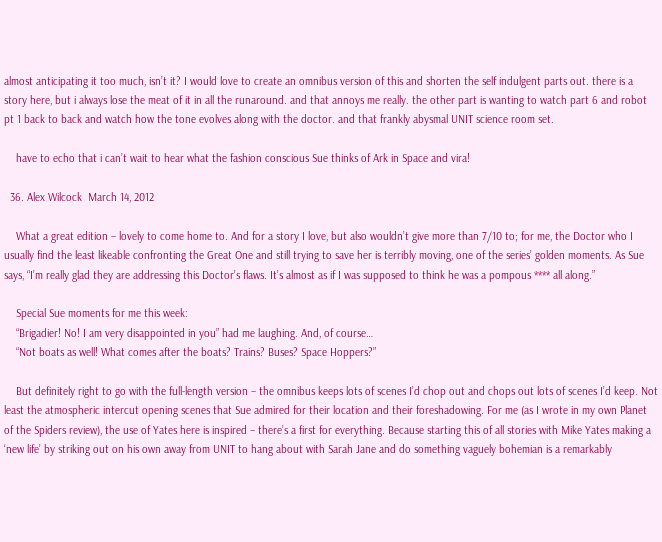almost anticipating it too much, isn’t it? I would love to create an omnibus version of this and shorten the self indulgent parts out. there is a story here, but i always lose the meat of it in all the runaround. and that annoys me really. the other part is wanting to watch part 6 and robot pt 1 back to back and watch how the tone evolves along with the doctor. and that frankly abysmal UNIT science room set.

    have to echo that i can’t wait to hear what the fashion conscious Sue thinks of Ark in Space and vira!

  36. Alex Wilcock  March 14, 2012

    What a great edition – lovely to come home to. And for a story I love, but also wouldn’t give more than 7/10 to; for me, the Doctor who I usually find the least likeable confronting the Great One and still trying to save her is terribly moving, one of the series’ golden moments. As Sue says, “I’m really glad they are addressing this Doctor’s flaws. It’s almost as if I was supposed to think he was a pompous **** all along.”

    Special Sue moments for me this week:
    “Brigadier! No! I am very disappointed in you” had me laughing. And, of course…
    “Not boats as well! What comes after the boats? Trains? Buses? Space Hoppers?”

    But definitely right to go with the full-length version – the omnibus keeps lots of scenes I’d chop out and chops out lots of scenes I’d keep. Not least the atmospheric intercut opening scenes that Sue admired for their location and their foreshadowing. For me (as I wrote in my own Planet of the Spiders review), the use of Yates here is inspired – there’s a first for everything. Because starting this of all stories with Mike Yates making a ‘new life’ by striking out on his own away from UNIT to hang about with Sarah Jane and do something vaguely bohemian is a remarkably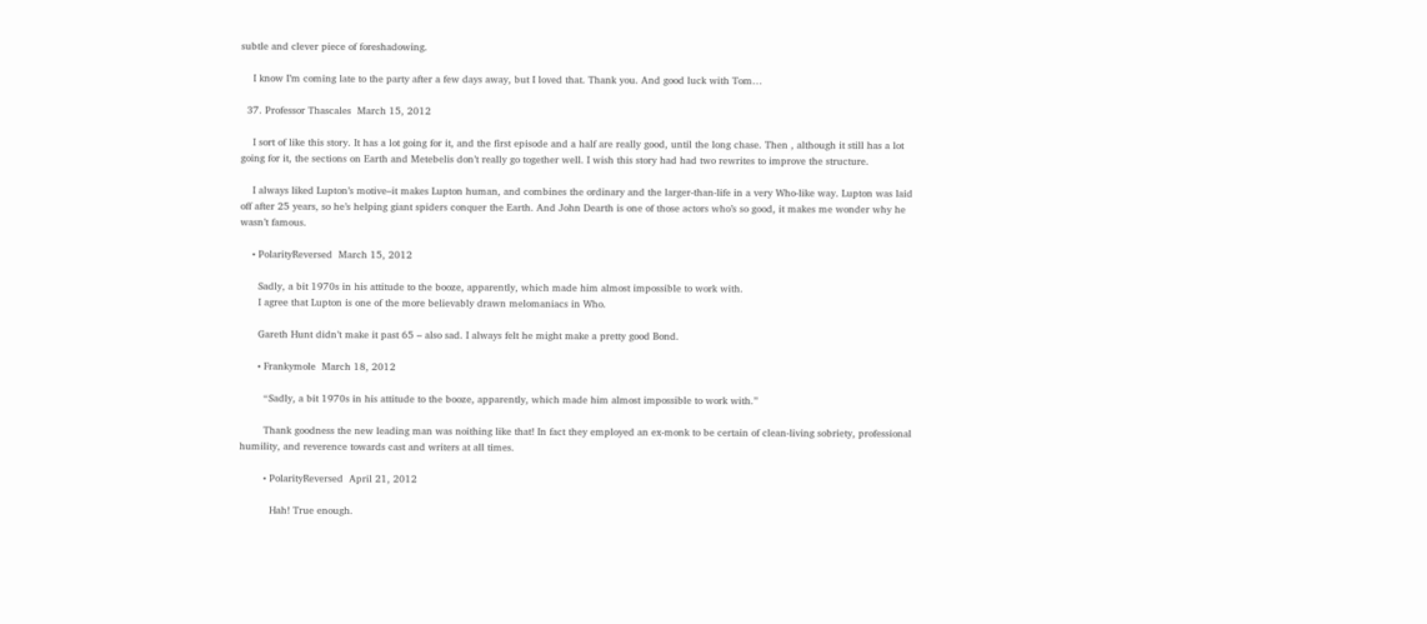subtle and clever piece of foreshadowing.

    I know I’m coming late to the party after a few days away, but I loved that. Thank you. And good luck with Tom…

  37. Professor Thascales  March 15, 2012

    I sort of like this story. It has a lot going for it, and the first episode and a half are really good, until the long chase. Then , although it still has a lot going for it, the sections on Earth and Metebelis don’t really go together well. I wish this story had had two rewrites to improve the structure.

    I always liked Lupton’s motive–it makes Lupton human, and combines the ordinary and the larger-than-life in a very Who-like way. Lupton was laid off after 25 years, so he’s helping giant spiders conquer the Earth. And John Dearth is one of those actors who’s so good, it makes me wonder why he wasn’t famous.

    • PolarityReversed  March 15, 2012

      Sadly, a bit 1970s in his attitude to the booze, apparently, which made him almost impossible to work with.
      I agree that Lupton is one of the more believably drawn melomaniacs in Who.

      Gareth Hunt didn’t make it past 65 – also sad. I always felt he might make a pretty good Bond.

      • Frankymole  March 18, 2012

        “Sadly, a bit 1970s in his attitude to the booze, apparently, which made him almost impossible to work with.”

        Thank goodness the new leading man was noithing like that! In fact they employed an ex-monk to be certain of clean-living sobriety, professional humility, and reverence towards cast and writers at all times.

        • PolarityReversed  April 21, 2012

          Hah! True enough.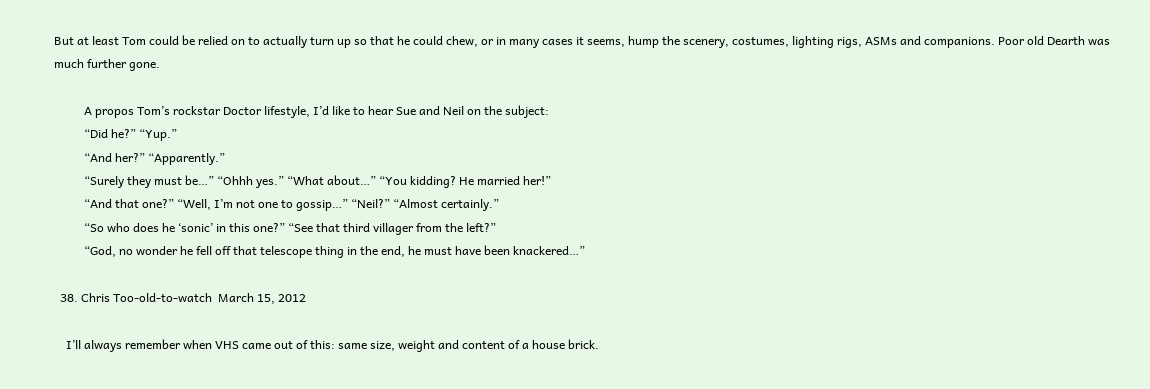But at least Tom could be relied on to actually turn up so that he could chew, or in many cases it seems, hump the scenery, costumes, lighting rigs, ASMs and companions. Poor old Dearth was much further gone.

          A propos Tom’s rockstar Doctor lifestyle, I’d like to hear Sue and Neil on the subject:
          “Did he?” “Yup.”
          “And her?” “Apparently.”
          “Surely they must be…” “Ohhh yes.” “What about…” “You kidding? He married her!”
          “And that one?” “Well, I’m not one to gossip…” “Neil?” “Almost certainly.”
          “So who does he ‘sonic’ in this one?” “See that third villager from the left?”
          “God, no wonder he fell off that telescope thing in the end, he must have been knackered…”

  38. Chris Too-old-to-watch  March 15, 2012

    I’ll always remember when VHS came out of this: same size, weight and content of a house brick.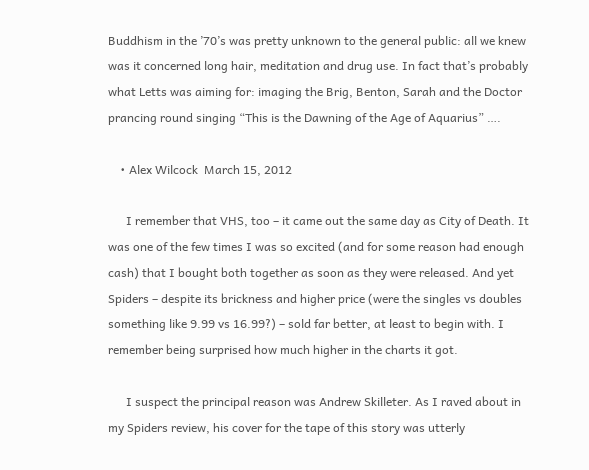Buddhism in the ’70’s was pretty unknown to the general public: all we knew was it concerned long hair, meditation and drug use. In fact that’s probably what Letts was aiming for: imaging the Brig, Benton, Sarah and the Doctor prancing round singing “This is the Dawning of the Age of Aquarius” ….

    • Alex Wilcock  March 15, 2012

      I remember that VHS, too – it came out the same day as City of Death. It was one of the few times I was so excited (and for some reason had enough cash) that I bought both together as soon as they were released. And yet Spiders – despite its brickness and higher price (were the singles vs doubles something like 9.99 vs 16.99?) – sold far better, at least to begin with. I remember being surprised how much higher in the charts it got.

      I suspect the principal reason was Andrew Skilleter. As I raved about in my Spiders review, his cover for the tape of this story was utterly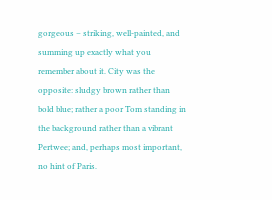gorgeous – striking, well-painted, and summing up exactly what you remember about it. City was the opposite: sludgy brown rather than bold blue; rather a poor Tom standing in the background rather than a vibrant Pertwee; and, perhaps most important, no hint of Paris.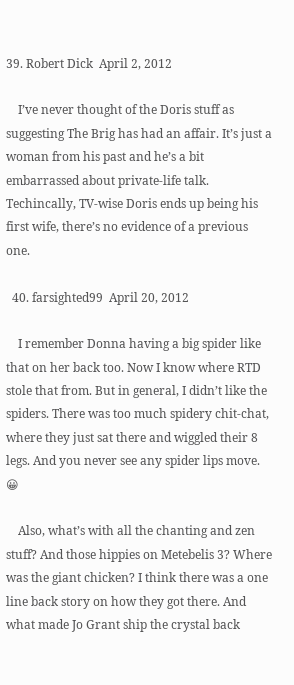39. Robert Dick  April 2, 2012

    I’ve never thought of the Doris stuff as suggesting The Brig has had an affair. It’s just a woman from his past and he’s a bit embarrassed about private-life talk. Techincally, TV-wise Doris ends up being his first wife, there’s no evidence of a previous one.

  40. farsighted99  April 20, 2012

    I remember Donna having a big spider like that on her back too. Now I know where RTD stole that from. But in general, I didn’t like the spiders. There was too much spidery chit-chat, where they just sat there and wiggled their 8 legs. And you never see any spider lips move. 😀

    Also, what’s with all the chanting and zen stuff? And those hippies on Metebelis 3? Where was the giant chicken? I think there was a one line back story on how they got there. And what made Jo Grant ship the crystal back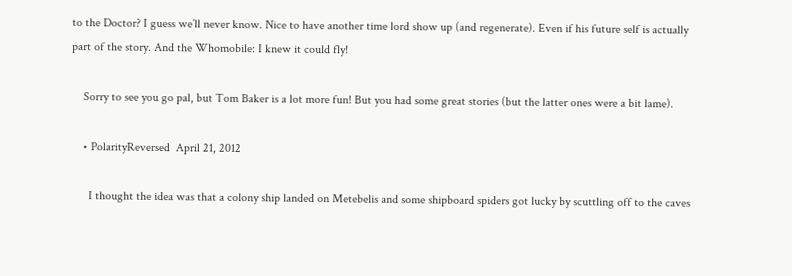to the Doctor? I guess we’ll never know. Nice to have another time lord show up (and regenerate). Even if his future self is actually part of the story. And the Whomobile: I knew it could fly!

    Sorry to see you go pal, but Tom Baker is a lot more fun! But you had some great stories (but the latter ones were a bit lame).

    • PolarityReversed  April 21, 2012

      I thought the idea was that a colony ship landed on Metebelis and some shipboard spiders got lucky by scuttling off to the caves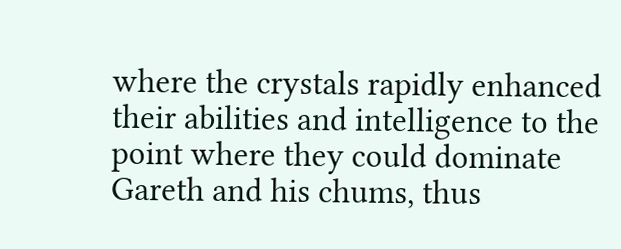where the crystals rapidly enhanced their abilities and intelligence to the point where they could dominate Gareth and his chums, thus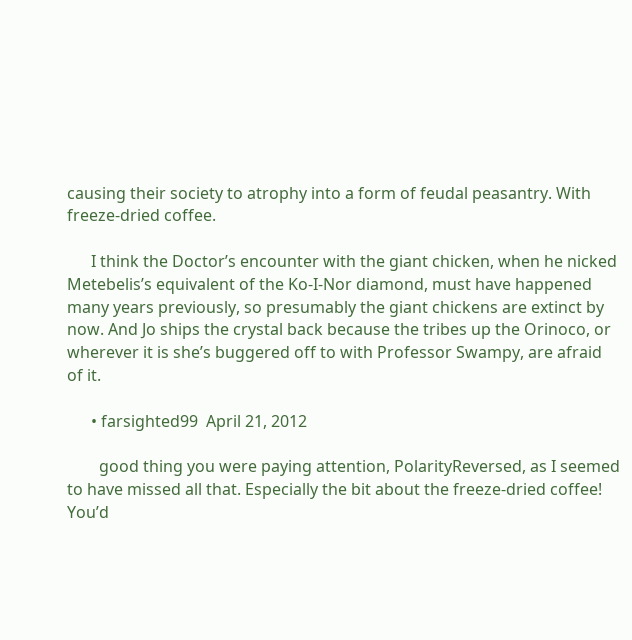causing their society to atrophy into a form of feudal peasantry. With freeze-dried coffee.

      I think the Doctor’s encounter with the giant chicken, when he nicked Metebelis’s equivalent of the Ko-I-Nor diamond, must have happened many years previously, so presumably the giant chickens are extinct by now. And Jo ships the crystal back because the tribes up the Orinoco, or wherever it is she’s buggered off to with Professor Swampy, are afraid of it.

      • farsighted99  April 21, 2012

        good thing you were paying attention, PolarityReversed, as I seemed to have missed all that. Especially the bit about the freeze-dried coffee! You’d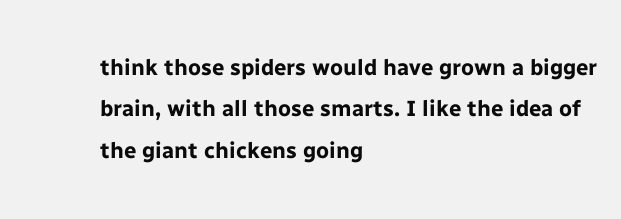think those spiders would have grown a bigger brain, with all those smarts. I like the idea of the giant chickens going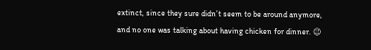extinct, since they sure didn’t seem to be around anymore, and no one was talking about having chicken for dinner. 😉